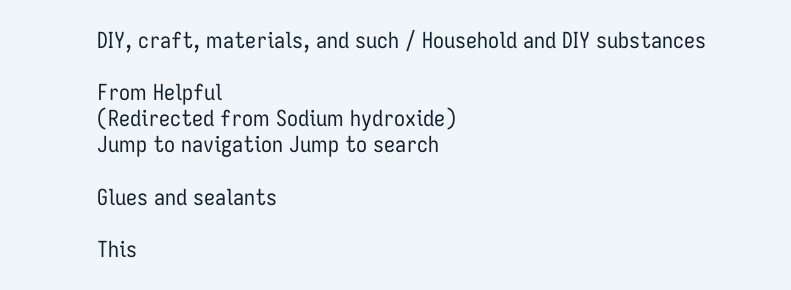DIY, craft, materials, and such / Household and DIY substances

From Helpful
(Redirected from Sodium hydroxide)
Jump to navigation Jump to search

Glues and sealants

This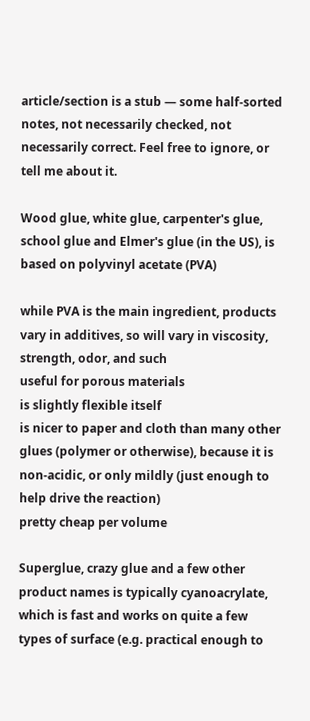article/section is a stub — some half-sorted notes, not necessarily checked, not necessarily correct. Feel free to ignore, or tell me about it.

Wood glue, white glue, carpenter's glue, school glue and Elmer's glue (in the US), is based on polyvinyl acetate (PVA)

while PVA is the main ingredient, products vary in additives, so will vary in viscosity, strength, odor, and such
useful for porous materials
is slightly flexible itself
is nicer to paper and cloth than many other glues (polymer or otherwise), because it is non-acidic, or only mildly (just enough to help drive the reaction)
pretty cheap per volume

Superglue, crazy glue and a few other product names is typically cyanoacrylate, which is fast and works on quite a few types of surface (e.g. practical enough to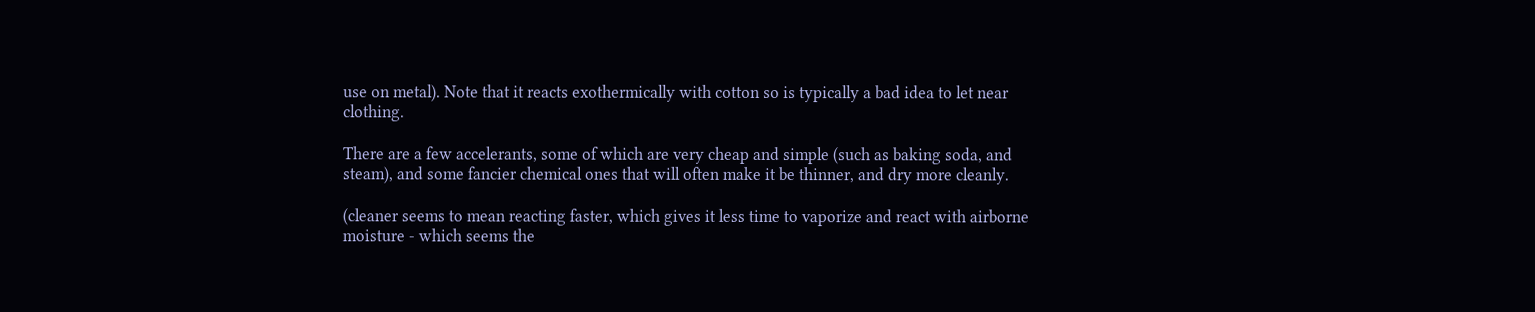use on metal). Note that it reacts exothermically with cotton so is typically a bad idea to let near clothing.

There are a few accelerants, some of which are very cheap and simple (such as baking soda, and steam), and some fancier chemical ones that will often make it be thinner, and dry more cleanly.

(cleaner seems to mean reacting faster, which gives it less time to vaporize and react with airborne moisture - which seems the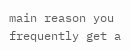main reason you frequently get a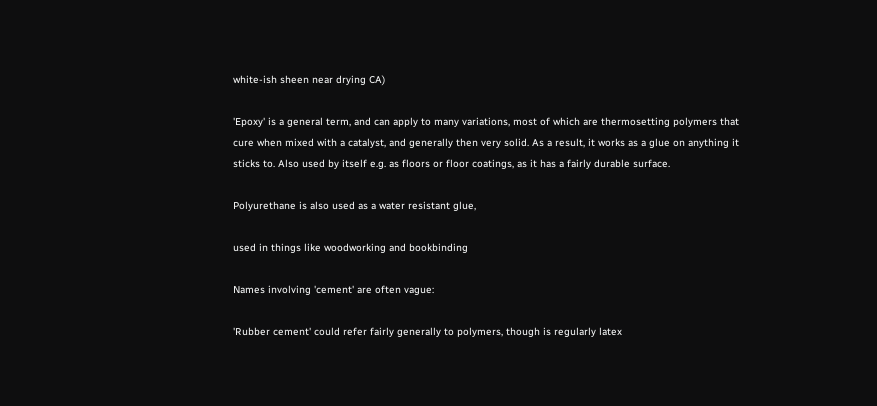white-ish sheen near drying CA)

'Epoxy' is a general term, and can apply to many variations, most of which are thermosetting polymers that cure when mixed with a catalyst, and generally then very solid. As a result, it works as a glue on anything it sticks to. Also used by itself e.g. as floors or floor coatings, as it has a fairly durable surface.

Polyurethane is also used as a water resistant glue,

used in things like woodworking and bookbinding

Names involving 'cement' are often vague:

'Rubber cement' could refer fairly generally to polymers, though is regularly latex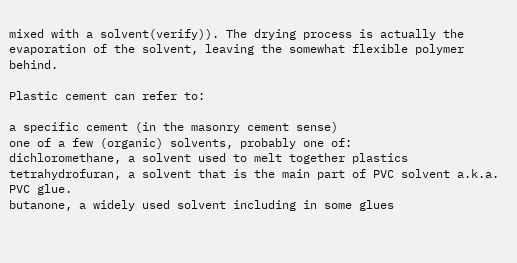mixed with a solvent(verify)). The drying process is actually the evaporation of the solvent, leaving the somewhat flexible polymer behind.

Plastic cement can refer to:

a specific cement (in the masonry cement sense)
one of a few (organic) solvents, probably one of:
dichloromethane, a solvent used to melt together plastics
tetrahydrofuran, a solvent that is the main part of PVC solvent a.k.a. PVC glue.
butanone, a widely used solvent including in some glues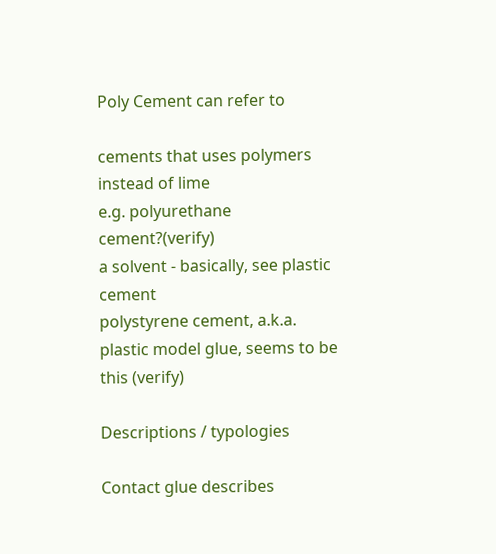Poly Cement can refer to

cements that uses polymers instead of lime
e.g. polyurethane cement?(verify)
a solvent - basically, see plastic cement
polystyrene cement, a.k.a. plastic model glue, seems to be this (verify)

Descriptions / typologies

Contact glue describes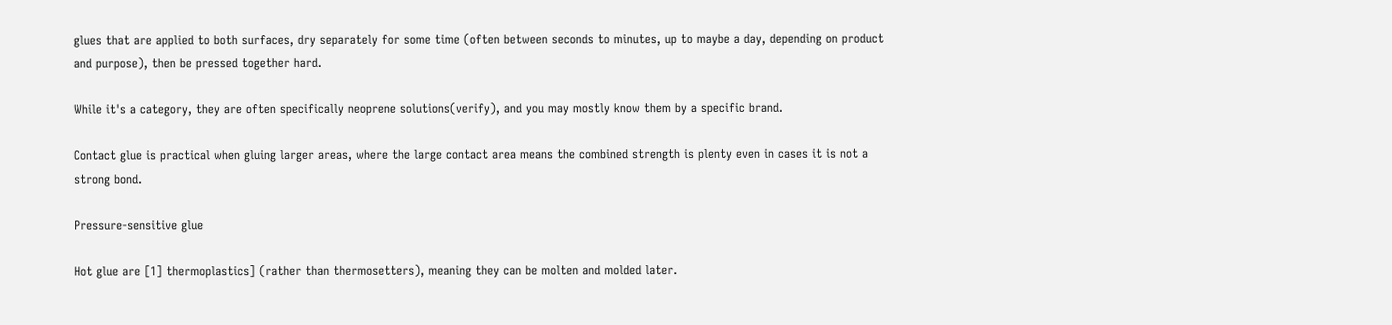glues that are applied to both surfaces, dry separately for some time (often between seconds to minutes, up to maybe a day, depending on product and purpose), then be pressed together hard.

While it's a category, they are often specifically neoprene solutions(verify), and you may mostly know them by a specific brand.

Contact glue is practical when gluing larger areas, where the large contact area means the combined strength is plenty even in cases it is not a strong bond.

Pressure-sensitive glue

Hot glue are [1] thermoplastics] (rather than thermosetters), meaning they can be molten and molded later.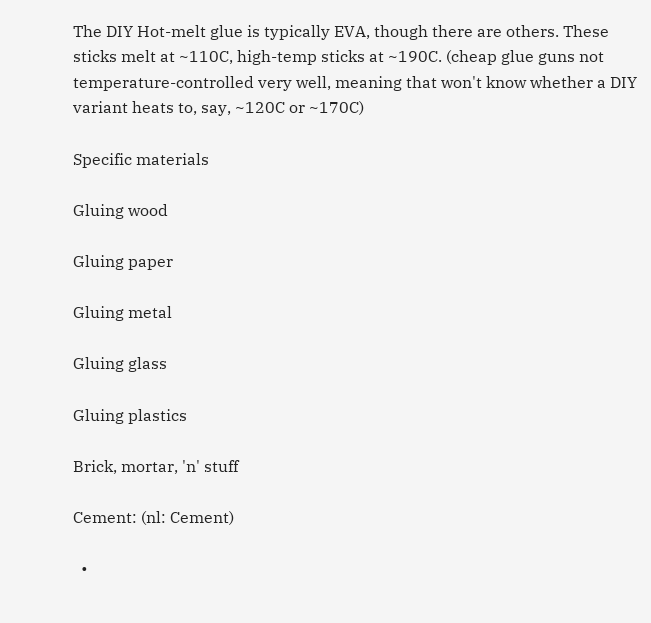The DIY Hot-melt glue is typically EVA, though there are others. These sticks melt at ~110C, high-temp sticks at ~190C. (cheap glue guns not temperature-controlled very well, meaning that won't know whether a DIY variant heats to, say, ~120C or ~170C)

Specific materials

Gluing wood

Gluing paper

Gluing metal

Gluing glass

Gluing plastics

Brick, mortar, 'n' stuff

Cement: (nl: Cement)

  •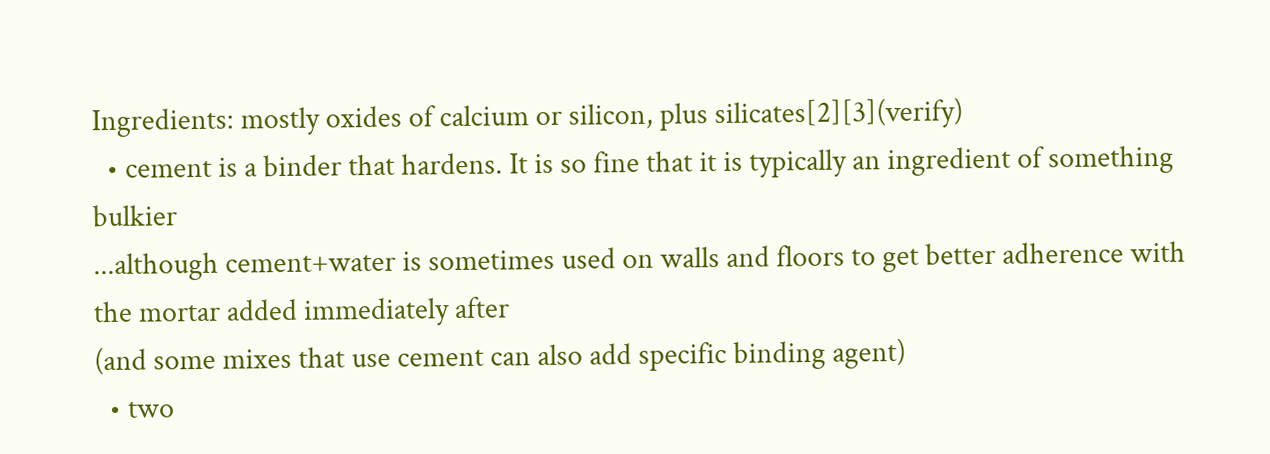Ingredients: mostly oxides of calcium or silicon, plus silicates[2][3](verify)
  • cement is a binder that hardens. It is so fine that it is typically an ingredient of something bulkier
...although cement+water is sometimes used on walls and floors to get better adherence with the mortar added immediately after
(and some mixes that use cement can also add specific binding agent)
  • two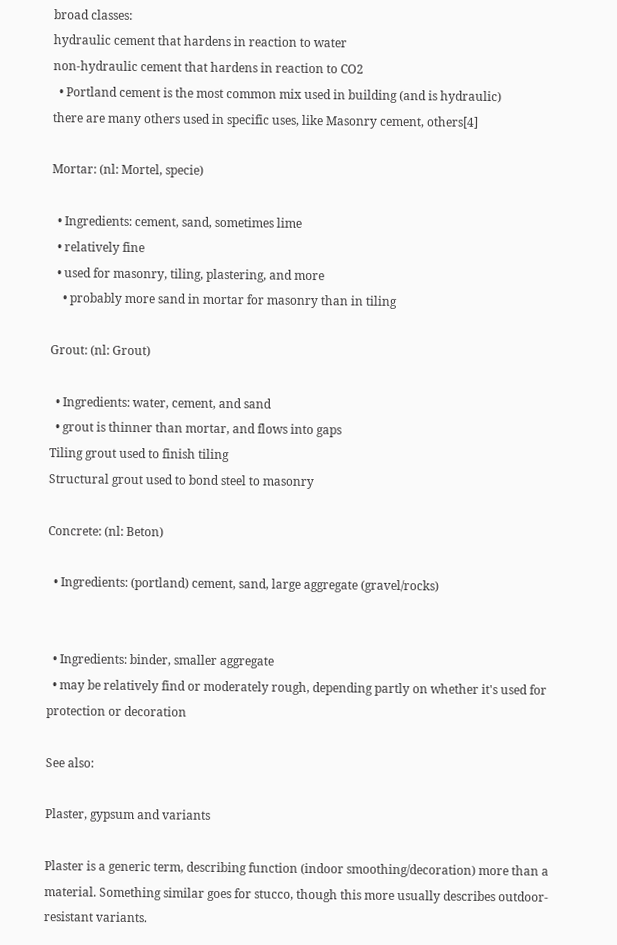broad classes:
hydraulic cement that hardens in reaction to water
non-hydraulic cement that hardens in reaction to CO2
  • Portland cement is the most common mix used in building (and is hydraulic)
there are many others used in specific uses, like Masonry cement, others[4]

Mortar: (nl: Mortel, specie)

  • Ingredients: cement, sand, sometimes lime
  • relatively fine
  • used for masonry, tiling, plastering, and more
    • probably more sand in mortar for masonry than in tiling

Grout: (nl: Grout)

  • Ingredients: water, cement, and sand
  • grout is thinner than mortar, and flows into gaps
Tiling grout used to finish tiling
Structural grout used to bond steel to masonry

Concrete: (nl: Beton)

  • Ingredients: (portland) cement, sand, large aggregate (gravel/rocks)


  • Ingredients: binder, smaller aggregate
  • may be relatively find or moderately rough, depending partly on whether it's used for protection or decoration

See also:

Plaster, gypsum and variants

Plaster is a generic term, describing function (indoor smoothing/decoration) more than a material. Something similar goes for stucco, though this more usually describes outdoor-resistant variants.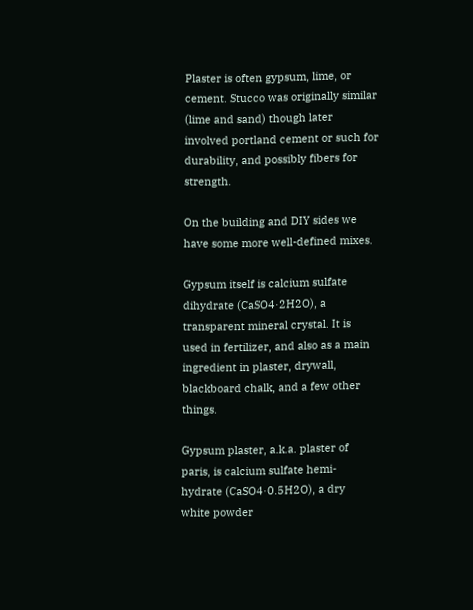Plaster is often gypsum, lime, or cement. Stucco was originally similar (lime and sand) though later involved portland cement or such for durability, and possibly fibers for strength.

On the building and DIY sides we have some more well-defined mixes.

Gypsum itself is calcium sulfate dihydrate (CaSO4·2H2O), a transparent mineral crystal. It is used in fertilizer, and also as a main ingredient in plaster, drywall, blackboard chalk, and a few other things.

Gypsum plaster, a.k.a. plaster of paris, is calcium sulfate hemi-hydrate (CaSO4·0.5H2O), a dry white powder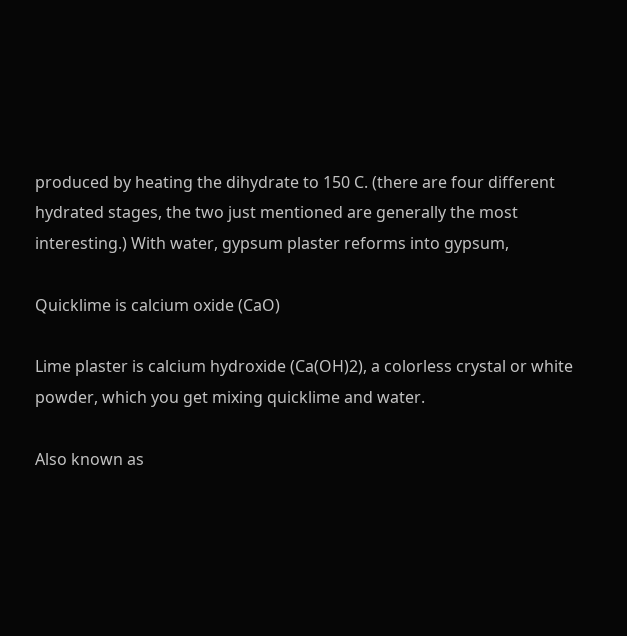produced by heating the dihydrate to 150 C. (there are four different hydrated stages, the two just mentioned are generally the most interesting.) With water, gypsum plaster reforms into gypsum,

Quicklime is calcium oxide (CaO)

Lime plaster is calcium hydroxide (Ca(OH)2), a colorless crystal or white powder, which you get mixing quicklime and water.

Also known as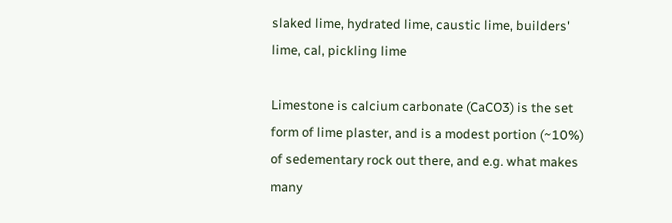slaked lime, hydrated lime, caustic lime, builders' lime, cal, pickling lime

Limestone is calcium carbonate (CaCO3) is the set form of lime plaster, and is a modest portion (~10%) of sedementary rock out there, and e.g. what makes many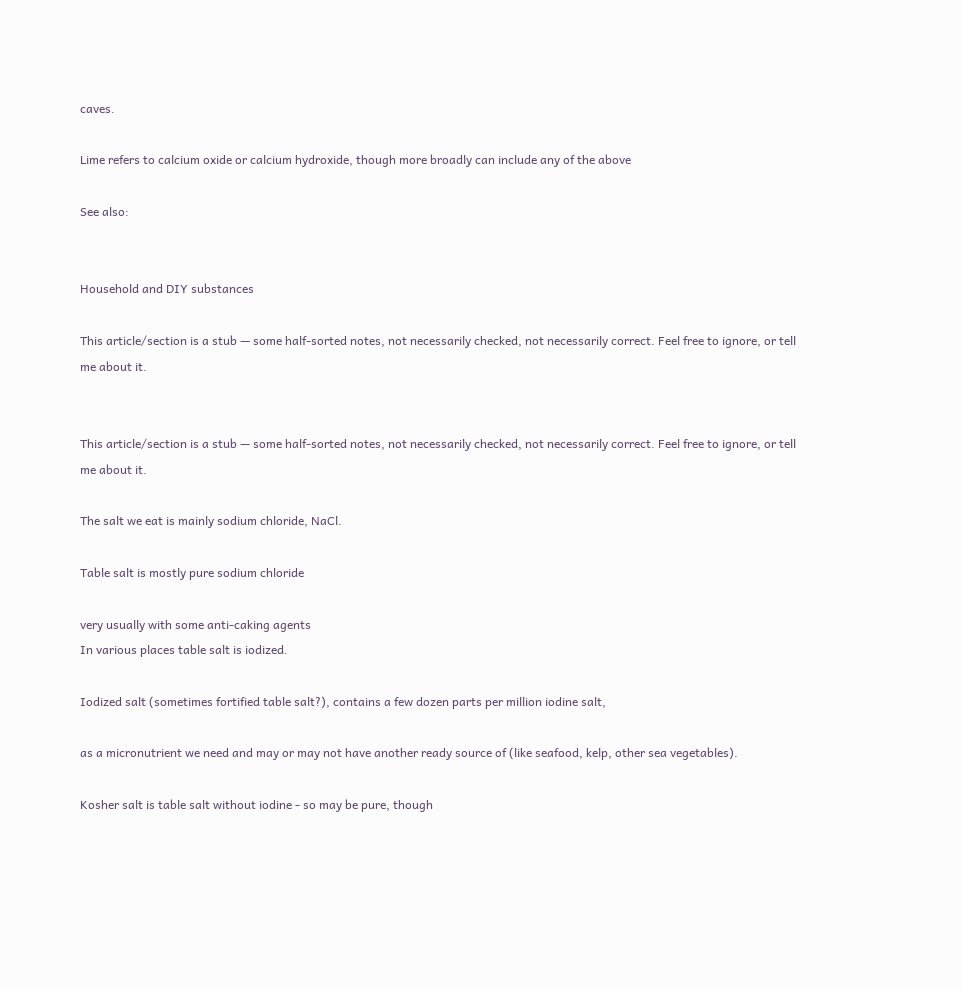caves.

Lime refers to calcium oxide or calcium hydroxide, though more broadly can include any of the above

See also:


Household and DIY substances

This article/section is a stub — some half-sorted notes, not necessarily checked, not necessarily correct. Feel free to ignore, or tell me about it.


This article/section is a stub — some half-sorted notes, not necessarily checked, not necessarily correct. Feel free to ignore, or tell me about it.

The salt we eat is mainly sodium chloride, NaCl.

Table salt is mostly pure sodium chloride

very usually with some anti-caking agents
In various places table salt is iodized.

Iodized salt (sometimes fortified table salt?), contains a few dozen parts per million iodine salt,

as a micronutrient we need and may or may not have another ready source of (like seafood, kelp, other sea vegetables).

Kosher salt is table salt without iodine - so may be pure, though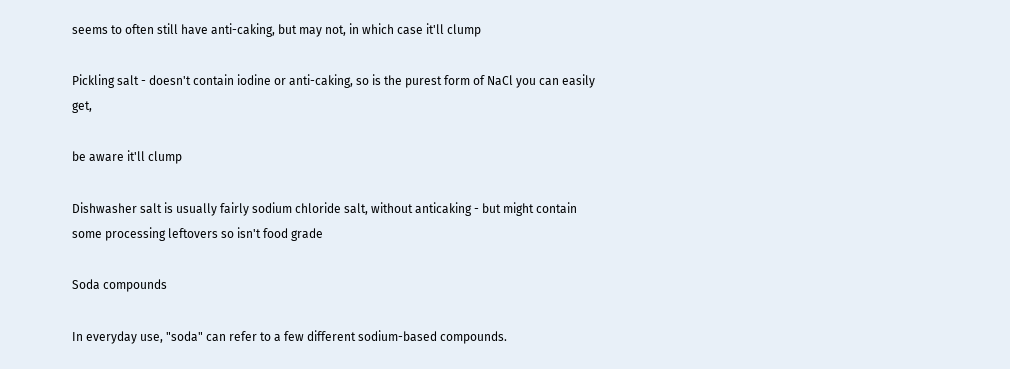seems to often still have anti-caking, but may not, in which case it'll clump

Pickling salt - doesn't contain iodine or anti-caking, so is the purest form of NaCl you can easily get,

be aware it'll clump

Dishwasher salt is usually fairly sodium chloride salt, without anticaking - but might contain some processing leftovers so isn't food grade

Soda compounds

In everyday use, "soda" can refer to a few different sodium-based compounds.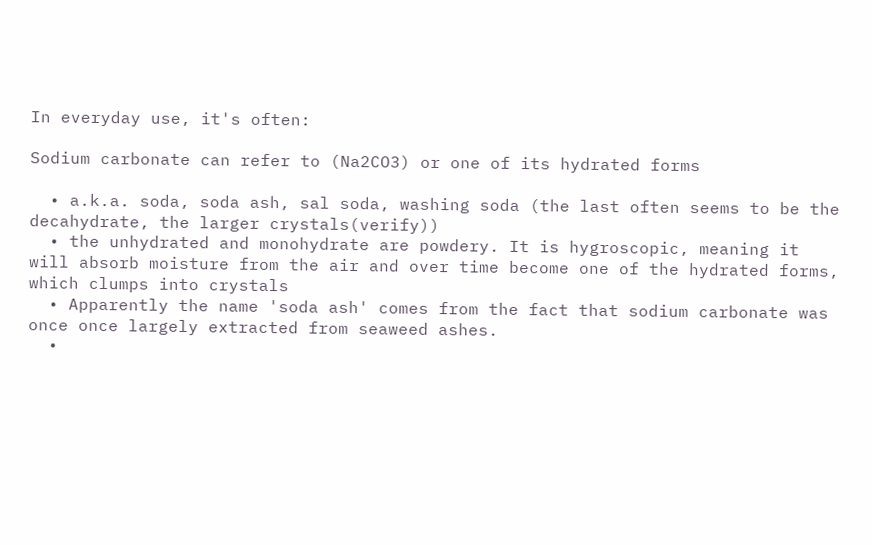In everyday use, it's often:

Sodium carbonate can refer to (Na2CO3) or one of its hydrated forms

  • a.k.a. soda, soda ash, sal soda, washing soda (the last often seems to be the decahydrate, the larger crystals(verify))
  • the unhydrated and monohydrate are powdery. It is hygroscopic, meaning it will absorb moisture from the air and over time become one of the hydrated forms, which clumps into crystals
  • Apparently the name 'soda ash' comes from the fact that sodium carbonate was once once largely extracted from seaweed ashes.
  •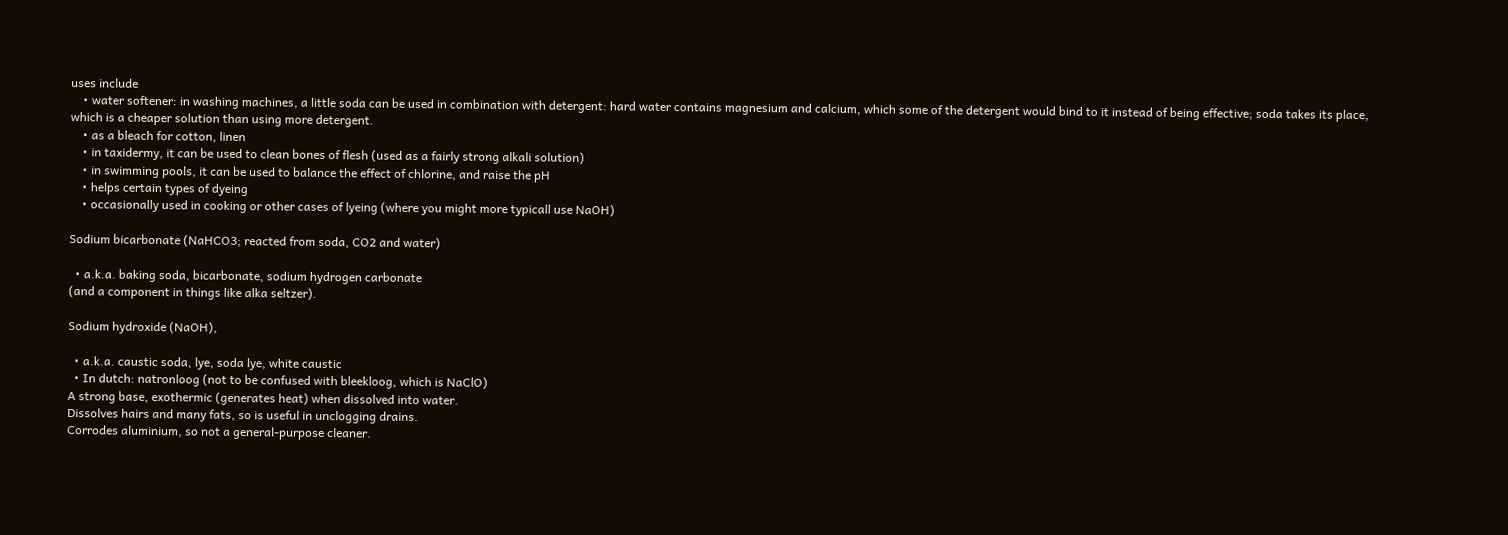uses include
    • water softener: in washing machines, a little soda can be used in combination with detergent: hard water contains magnesium and calcium, which some of the detergent would bind to it instead of being effective; soda takes its place, which is a cheaper solution than using more detergent.
    • as a bleach for cotton, linen
    • in taxidermy, it can be used to clean bones of flesh (used as a fairly strong alkali solution)
    • in swimming pools, it can be used to balance the effect of chlorine, and raise the pH
    • helps certain types of dyeing
    • occasionally used in cooking or other cases of lyeing (where you might more typicall use NaOH)

Sodium bicarbonate (NaHCO3; reacted from soda, CO2 and water)

  • a.k.a. baking soda, bicarbonate, sodium hydrogen carbonate
(and a component in things like alka seltzer).

Sodium hydroxide (NaOH),

  • a.k.a. caustic soda, lye, soda lye, white caustic
  • In dutch: natronloog (not to be confused with bleekloog, which is NaClO)
A strong base, exothermic (generates heat) when dissolved into water.
Dissolves hairs and many fats, so is useful in unclogging drains.
Corrodes aluminium, so not a general-purpose cleaner.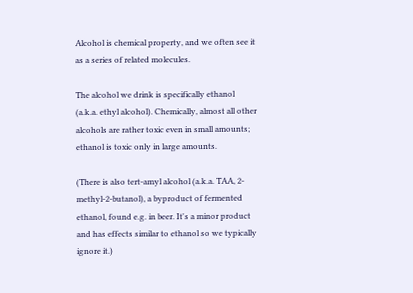Alcohol is chemical property, and we often see it as a series of related molecules.

The alcohol we drink is specifically ethanol (a.k.a. ethyl alcohol). Chemically, almost all other alcohols are rather toxic even in small amounts; ethanol is toxic only in large amounts.

(There is also tert-amyl alcohol (a.k.a. TAA, 2-methyl-2-butanol), a byproduct of fermented ethanol, found e.g. in beer. It's a minor product and has effects similar to ethanol so we typically ignore it.)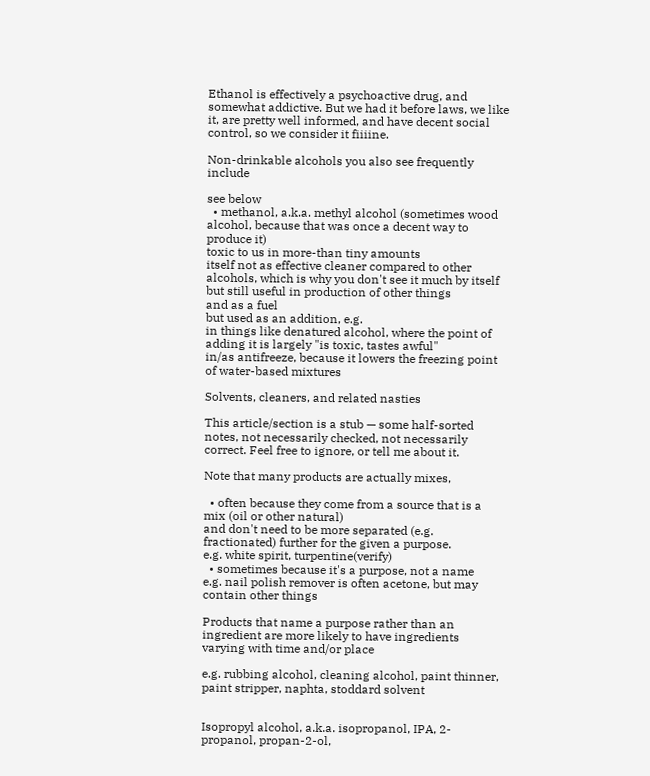Ethanol is effectively a psychoactive drug, and somewhat addictive. But we had it before laws, we like it, are pretty well informed, and have decent social control, so we consider it fiiiine.

Non-drinkable alcohols you also see frequently include

see below
  • methanol, a.k.a. methyl alcohol (sometimes wood alcohol, because that was once a decent way to produce it)
toxic to us in more-than tiny amounts
itself not as effective cleaner compared to other alcohols, which is why you don't see it much by itself
but still useful in production of other things
and as a fuel
but used as an addition, e.g.
in things like denatured alcohol, where the point of adding it is largely "is toxic, tastes awful"
in/as antifreeze, because it lowers the freezing point of water-based mixtures

Solvents, cleaners, and related nasties

This article/section is a stub — some half-sorted notes, not necessarily checked, not necessarily correct. Feel free to ignore, or tell me about it.

Note that many products are actually mixes,

  • often because they come from a source that is a mix (oil or other natural)
and don't need to be more separated (e.g. fractionated) further for the given a purpose.
e.g. white spirit, turpentine(verify)
  • sometimes because it's a purpose, not a name
e.g. nail polish remover is often acetone, but may contain other things

Products that name a purpose rather than an ingredient are more likely to have ingredients varying with time and/or place

e.g. rubbing alcohol, cleaning alcohol, paint thinner, paint stripper, naphta, stoddard solvent


Isopropyl alcohol, a.k.a. isopropanol, IPA, 2-propanol, propan-2-ol,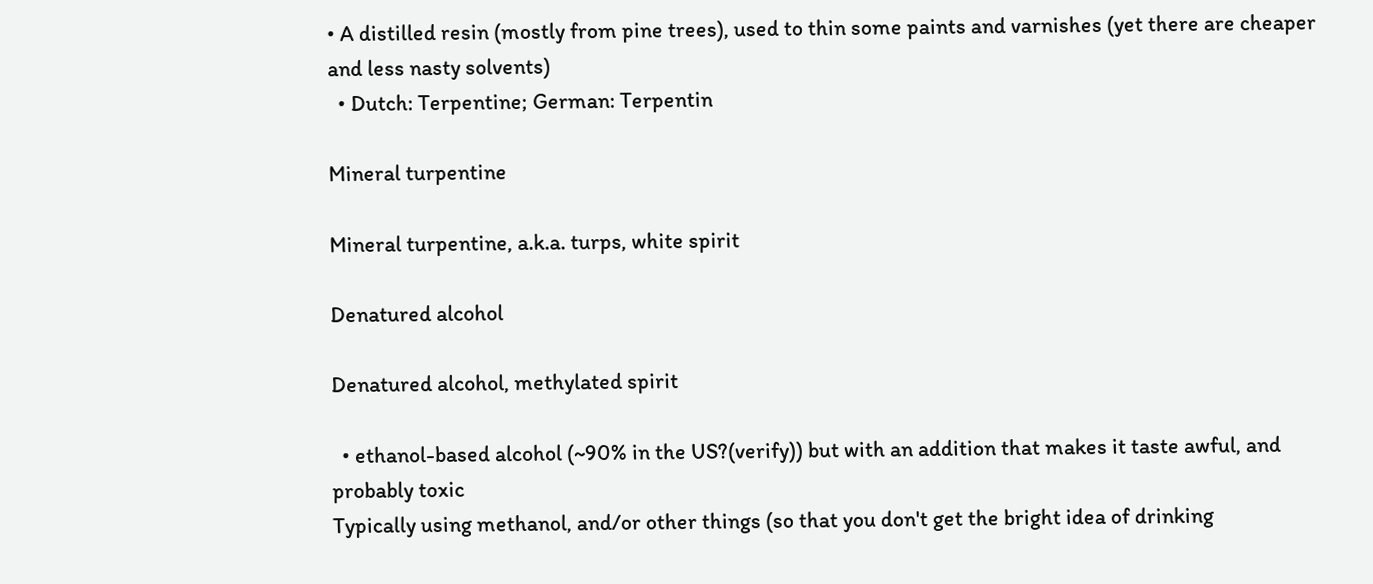• A distilled resin (mostly from pine trees), used to thin some paints and varnishes (yet there are cheaper and less nasty solvents)
  • Dutch: Terpentine; German: Terpentin

Mineral turpentine

Mineral turpentine, a.k.a. turps, white spirit

Denatured alcohol

Denatured alcohol, methylated spirit

  • ethanol-based alcohol (~90% in the US?(verify)) but with an addition that makes it taste awful, and probably toxic
Typically using methanol, and/or other things (so that you don't get the bright idea of drinking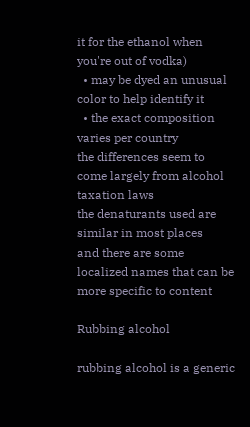it for the ethanol when you're out of vodka)
  • may be dyed an unusual color to help identify it
  • the exact composition varies per country
the differences seem to come largely from alcohol taxation laws
the denaturants used are similar in most places
and there are some localized names that can be more specific to content

Rubbing alcohol

rubbing alcohol is a generic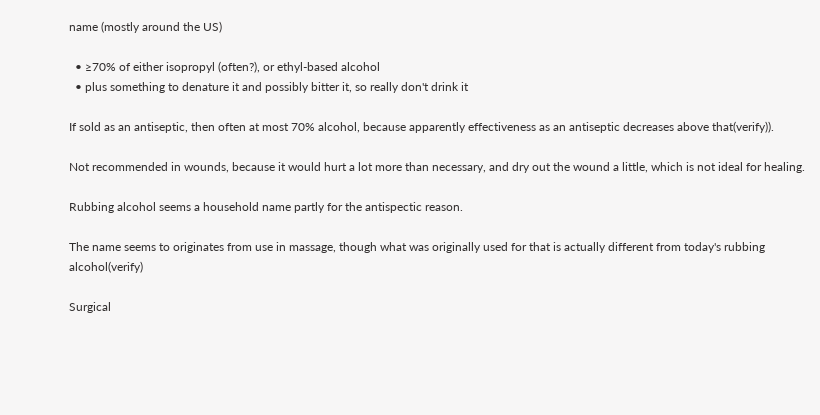name (mostly around the US)

  • ≥70% of either isopropyl (often?), or ethyl-based alcohol
  • plus something to denature it and possibly bitter it, so really don't drink it

If sold as an antiseptic, then often at most 70% alcohol, because apparently effectiveness as an antiseptic decreases above that(verify)).

Not recommended in wounds, because it would hurt a lot more than necessary, and dry out the wound a little, which is not ideal for healing.

Rubbing alcohol seems a household name partly for the antispectic reason.

The name seems to originates from use in massage, though what was originally used for that is actually different from today's rubbing alcohol(verify)

Surgical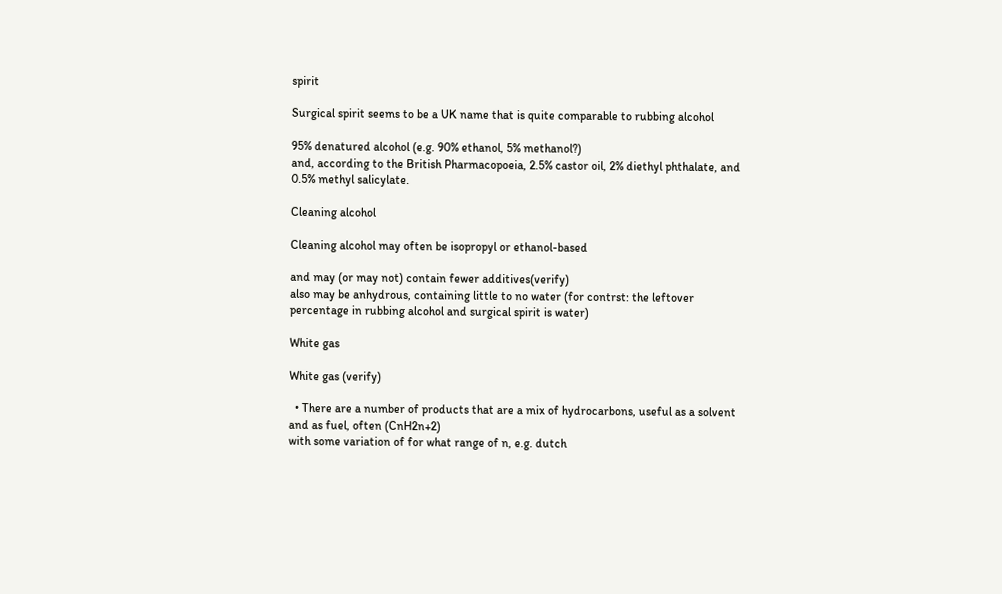spirit

Surgical spirit seems to be a UK name that is quite comparable to rubbing alcohol

95% denatured alcohol (e.g. 90% ethanol, 5% methanol?)
and, according to the British Pharmacopoeia, 2.5% castor oil, 2% diethyl phthalate, and 0.5% methyl salicylate.

Cleaning alcohol

Cleaning alcohol may often be isopropyl or ethanol-based

and may (or may not) contain fewer additives(verify)
also may be anhydrous, containing little to no water (for contrst: the leftover percentage in rubbing alcohol and surgical spirit is water)

White gas

White gas (verify)

  • There are a number of products that are a mix of hydrocarbons, useful as a solvent and as fuel, often (CnH2n+2)
with some variation of for what range of n, e.g. dutch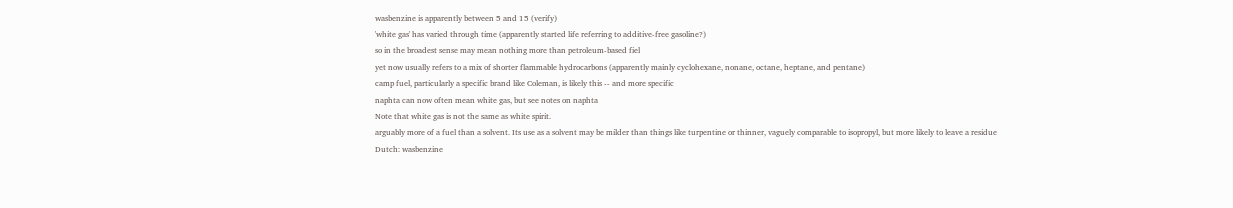wasbenzine is apparently between 5 and 15 (verify)
'white gas' has varied through time (apparently started life referring to additive-free gasoline?)
so in the broadest sense may mean nothing more than petroleum-based fiel
yet now usually refers to a mix of shorter flammable hydrocarbons (apparently mainly cyclohexane, nonane, octane, heptane, and pentane)
camp fuel, particularly a specific brand like Coleman, is likely this -- and more specific
naphta can now often mean white gas, but see notes on naphta
Note that white gas is not the same as white spirit.
arguably more of a fuel than a solvent. Its use as a solvent may be milder than things like turpentine or thinner, vaguely comparable to isopropyl, but more likely to leave a residue
Dutch: wasbenzine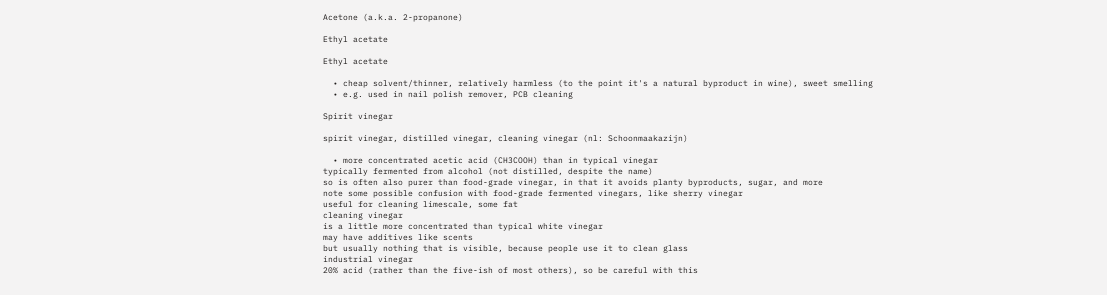Acetone (a.k.a. 2-propanone)

Ethyl acetate

Ethyl acetate

  • cheap solvent/thinner, relatively harmless (to the point it's a natural byproduct in wine), sweet smelling
  • e.g. used in nail polish remover, PCB cleaning

Spirit vinegar

spirit vinegar, distilled vinegar, cleaning vinegar (nl: Schoonmaakazijn)

  • more concentrated acetic acid (CH3COOH) than in typical vinegar
typically fermented from alcohol (not distilled, despite the name)
so is often also purer than food-grade vinegar, in that it avoids planty byproducts, sugar, and more
note some possible confusion with food-grade fermented vinegars, like sherry vinegar
useful for cleaning limescale, some fat
cleaning vinegar
is a little more concentrated than typical white vinegar
may have additives like scents
but usually nothing that is visible, because people use it to clean glass
industrial vinegar
20% acid (rather than the five-ish of most others), so be careful with this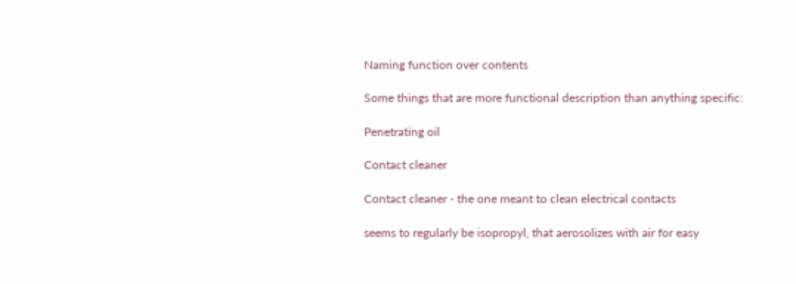Naming function over contents

Some things that are more functional description than anything specific:

Penetrating oil

Contact cleaner

Contact cleaner - the one meant to clean electrical contacts

seems to regularly be isopropyl, that aerosolizes with air for easy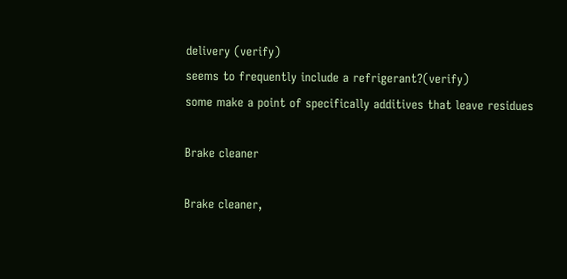delivery (verify)
seems to frequently include a refrigerant?(verify)
some make a point of specifically additives that leave residues

Brake cleaner

Brake cleaner,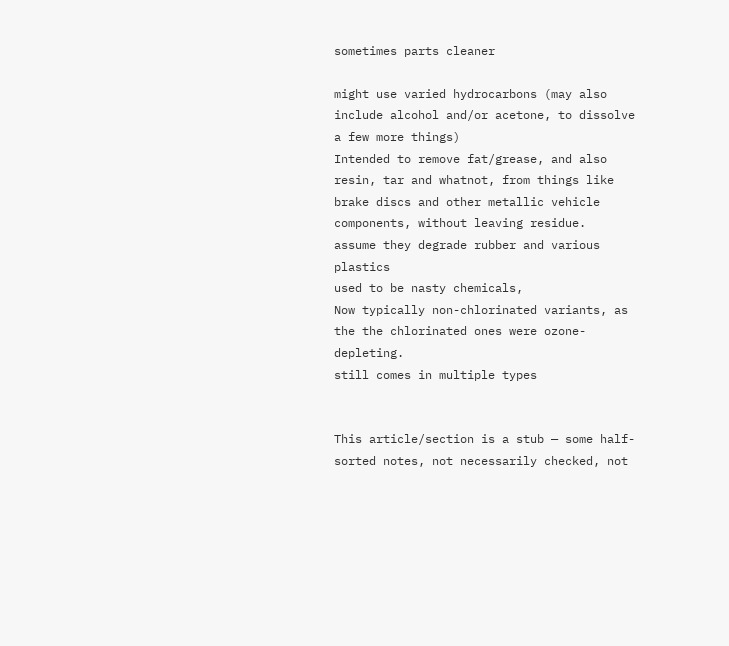sometimes parts cleaner

might use varied hydrocarbons (may also include alcohol and/or acetone, to dissolve a few more things)
Intended to remove fat/grease, and also resin, tar and whatnot, from things like brake discs and other metallic vehicle components, without leaving residue.
assume they degrade rubber and various plastics
used to be nasty chemicals,
Now typically non-chlorinated variants, as the the chlorinated ones were ozone-depleting.
still comes in multiple types


This article/section is a stub — some half-sorted notes, not necessarily checked, not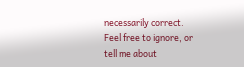necessarily correct. Feel free to ignore, or tell me about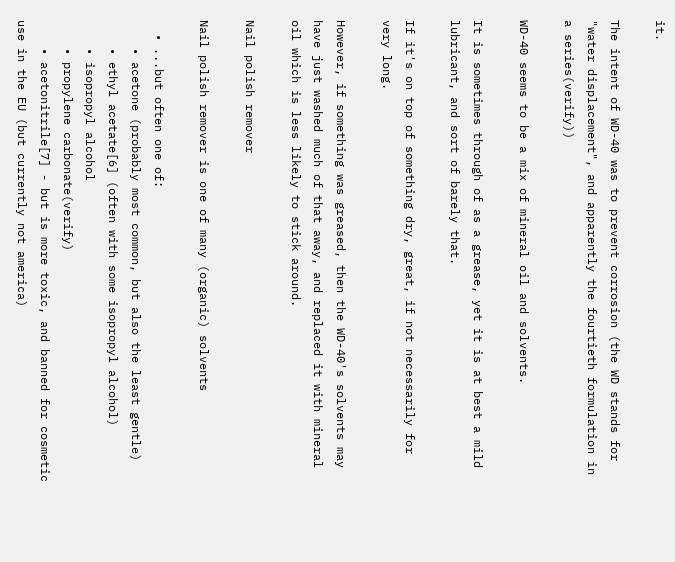it.

The intent of WD-40 was to prevent corrosion (the WD stands for "water displacement", and apparently the fourtieth formulation in a series(verify))

WD-40 seems to be a mix of mineral oil and solvents.

It is sometimes through of as a grease, yet it is at best a mild lubricant, and sort of barely that.

If it's on top of something dry, great, if not necessarily for very long.

However, if something was greased, then the WD-40's solvents may have just washed much of that away, and replaced it with mineral oil which is less likely to stick around.

Nail polish remover

Nail polish remover is one of many (organic) solvents

  • ...but often one of:
    • acetone (probably most common, but also the least gentle)
    • ethyl acetate[6] (often with some isopropyl alcohol)
    • isopropyl alcohol
    • propylene carbonate(verify)
    • acetonitrile[7] - but is more toxic, and banned for cosmetic use in the EU (but currently not america)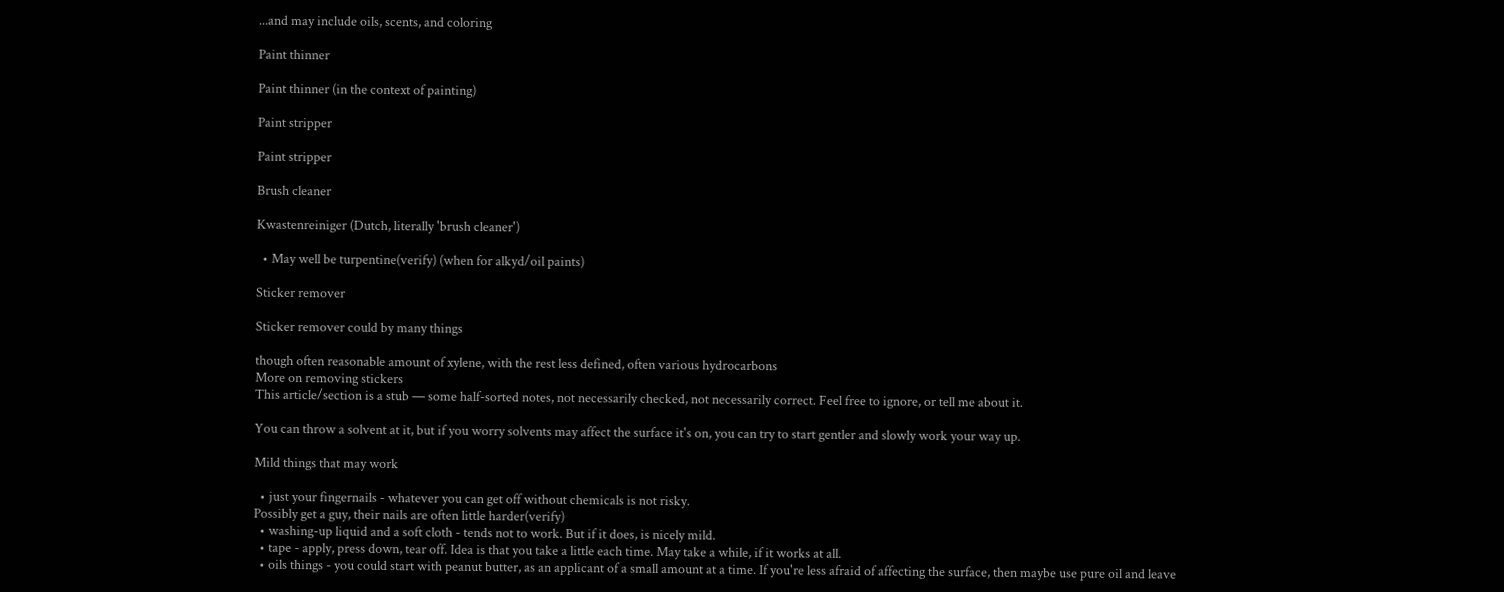...and may include oils, scents, and coloring

Paint thinner

Paint thinner (in the context of painting)

Paint stripper

Paint stripper

Brush cleaner

Kwastenreiniger (Dutch, literally 'brush cleaner')

  • May well be turpentine(verify) (when for alkyd/oil paints)

Sticker remover

Sticker remover could by many things

though often reasonable amount of xylene, with the rest less defined, often various hydrocarbons
More on removing stickers
This article/section is a stub — some half-sorted notes, not necessarily checked, not necessarily correct. Feel free to ignore, or tell me about it.

You can throw a solvent at it, but if you worry solvents may affect the surface it's on, you can try to start gentler and slowly work your way up.

Mild things that may work

  • just your fingernails - whatever you can get off without chemicals is not risky.
Possibly get a guy, their nails are often little harder(verify)
  • washing-up liquid and a soft cloth - tends not to work. But if it does, is nicely mild.
  • tape - apply, press down, tear off. Idea is that you take a little each time. May take a while, if it works at all.
  • oils things - you could start with peanut butter, as an applicant of a small amount at a time. If you're less afraid of affecting the surface, then maybe use pure oil and leave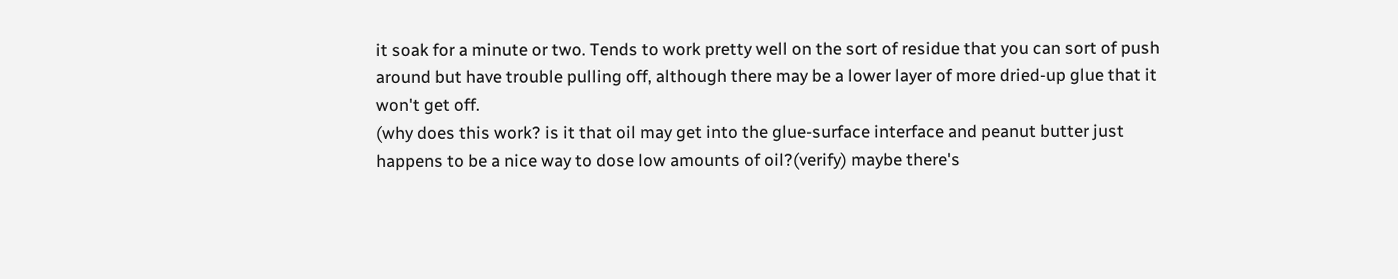it soak for a minute or two. Tends to work pretty well on the sort of residue that you can sort of push around but have trouble pulling off, although there may be a lower layer of more dried-up glue that it won't get off.
(why does this work? is it that oil may get into the glue-surface interface and peanut butter just happens to be a nice way to dose low amounts of oil?(verify) maybe there's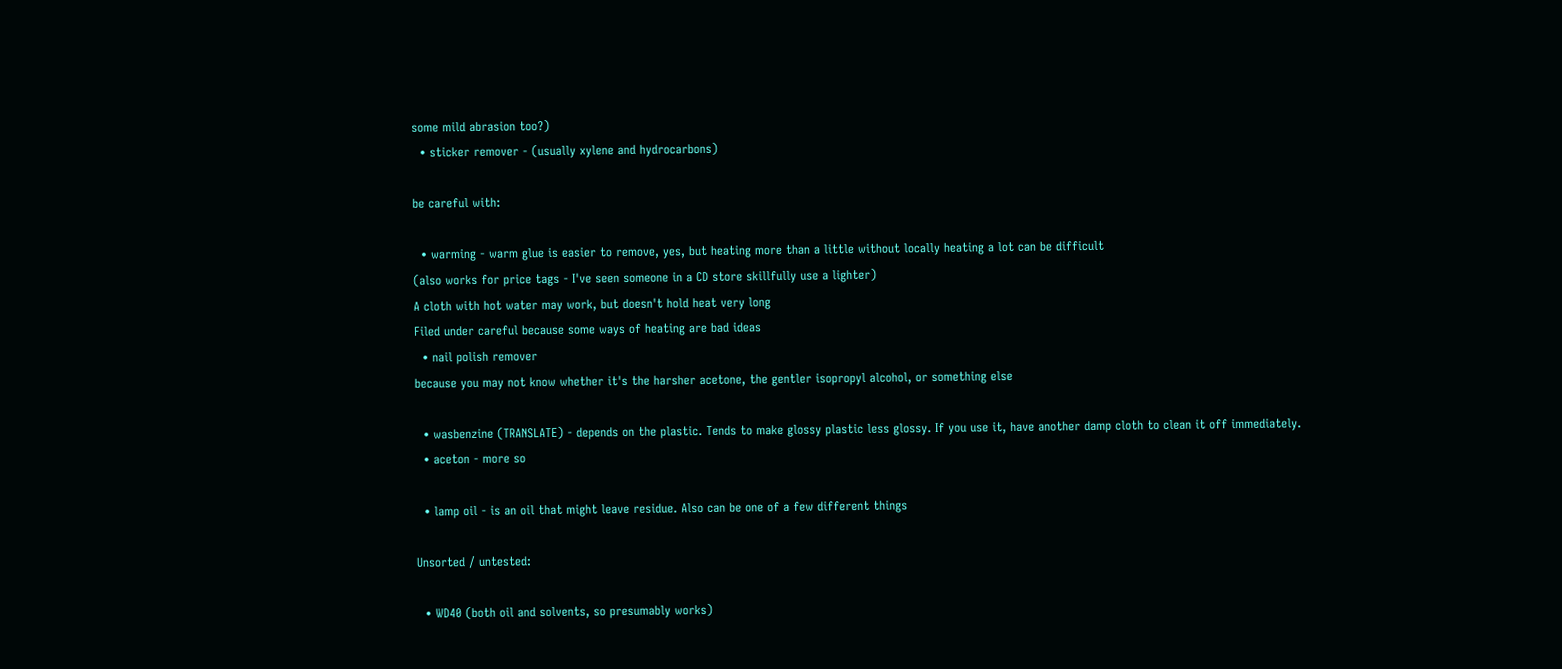some mild abrasion too?)
  • sticker remover - (usually xylene and hydrocarbons)

be careful with:

  • warming - warm glue is easier to remove, yes, but heating more than a little without locally heating a lot can be difficult
(also works for price tags - I've seen someone in a CD store skillfully use a lighter)
A cloth with hot water may work, but doesn't hold heat very long
Filed under careful because some ways of heating are bad ideas
  • nail polish remover
because you may not know whether it's the harsher acetone, the gentler isopropyl alcohol, or something else

  • wasbenzine (TRANSLATE) - depends on the plastic. Tends to make glossy plastic less glossy. If you use it, have another damp cloth to clean it off immediately.
  • aceton - more so

  • lamp oil - is an oil that might leave residue. Also can be one of a few different things

Unsorted / untested:

  • WD40 (both oil and solvents, so presumably works)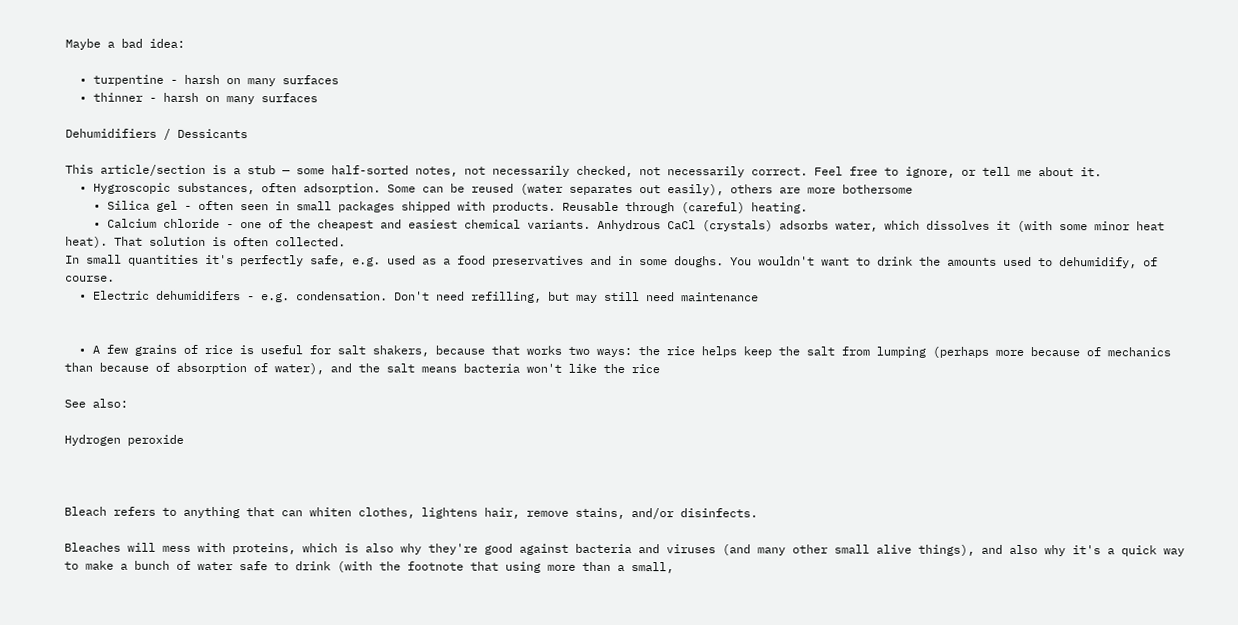Maybe a bad idea:

  • turpentine - harsh on many surfaces
  • thinner - harsh on many surfaces

Dehumidifiers / Dessicants

This article/section is a stub — some half-sorted notes, not necessarily checked, not necessarily correct. Feel free to ignore, or tell me about it.
  • Hygroscopic substances, often adsorption. Some can be reused (water separates out easily), others are more bothersome
    • Silica gel - often seen in small packages shipped with products. Reusable through (careful) heating.
    • Calcium chloride - one of the cheapest and easiest chemical variants. Anhydrous CaCl (crystals) adsorbs water, which dissolves it (with some minor heat heat). That solution is often collected.
In small quantities it's perfectly safe, e.g. used as a food preservatives and in some doughs. You wouldn't want to drink the amounts used to dehumidify, of course.
  • Electric dehumidifers - e.g. condensation. Don't need refilling, but may still need maintenance


  • A few grains of rice is useful for salt shakers, because that works two ways: the rice helps keep the salt from lumping (perhaps more because of mechanics than because of absorption of water), and the salt means bacteria won't like the rice

See also:

Hydrogen peroxide



Bleach refers to anything that can whiten clothes, lightens hair, remove stains, and/or disinfects.

Bleaches will mess with proteins, which is also why they're good against bacteria and viruses (and many other small alive things), and also why it's a quick way to make a bunch of water safe to drink (with the footnote that using more than a small,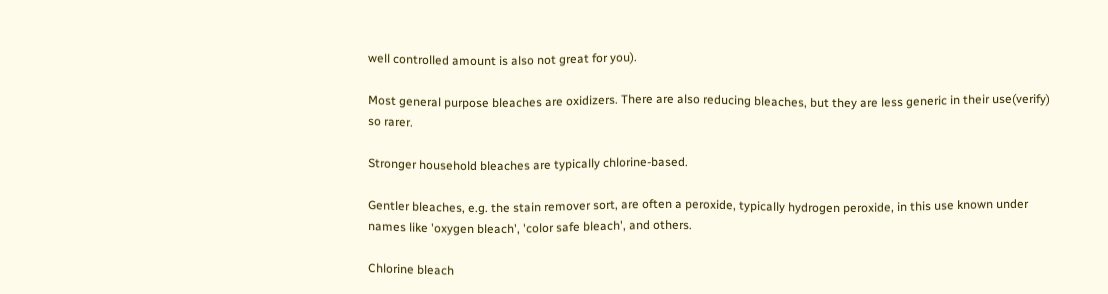well controlled amount is also not great for you).

Most general purpose bleaches are oxidizers. There are also reducing bleaches, but they are less generic in their use(verify) so rarer.

Stronger household bleaches are typically chlorine-based.

Gentler bleaches, e.g. the stain remover sort, are often a peroxide, typically hydrogen peroxide, in this use known under names like 'oxygen bleach', 'color safe bleach', and others.

Chlorine bleach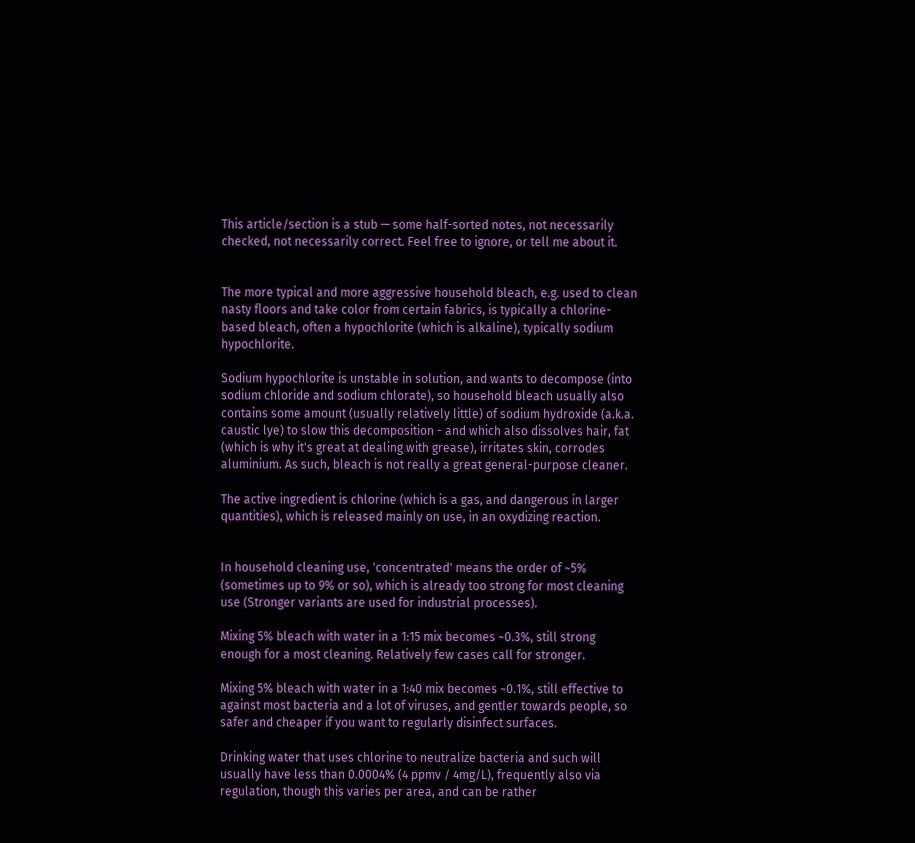This article/section is a stub — some half-sorted notes, not necessarily checked, not necessarily correct. Feel free to ignore, or tell me about it.


The more typical and more aggressive household bleach, e.g. used to clean nasty floors and take color from certain fabrics, is typically a chlorine-based bleach, often a hypochlorite (which is alkaline), typically sodium hypochlorite.

Sodium hypochlorite is unstable in solution, and wants to decompose (into sodium chloride and sodium chlorate), so household bleach usually also contains some amount (usually relatively little) of sodium hydroxide (a.k.a. caustic lye) to slow this decomposition - and which also dissolves hair, fat (which is why it's great at dealing with grease), irritates skin, corrodes aluminium. As such, bleach is not really a great general-purpose cleaner.

The active ingredient is chlorine (which is a gas, and dangerous in larger quantities), which is released mainly on use, in an oxydizing reaction.


In household cleaning use, 'concentrated' means the order of ~5% (sometimes up to 9% or so), which is already too strong for most cleaning use (Stronger variants are used for industrial processes).

Mixing 5% bleach with water in a 1:15 mix becomes ~0.3%, still strong enough for a most cleaning. Relatively few cases call for stronger.

Mixing 5% bleach with water in a 1:40 mix becomes ~0.1%, still effective to against most bacteria and a lot of viruses, and gentler towards people, so safer and cheaper if you want to regularly disinfect surfaces.

Drinking water that uses chlorine to neutralize bacteria and such will usually have less than 0.0004% (4 ppmv / 4mg/L), frequently also via regulation, though this varies per area, and can be rather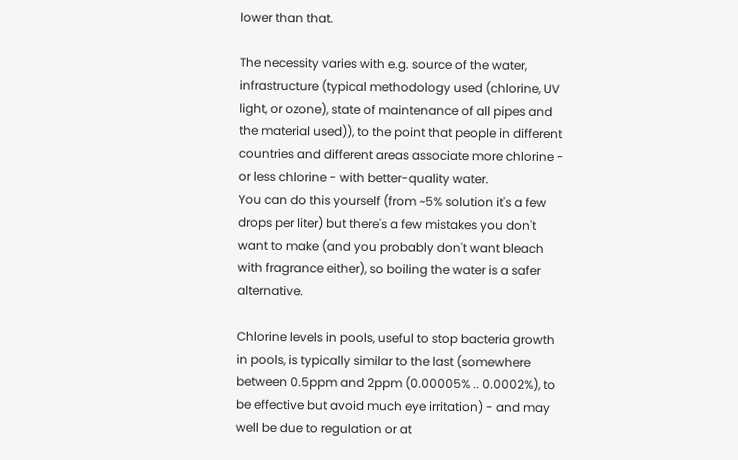lower than that.

The necessity varies with e.g. source of the water, infrastructure (typical methodology used (chlorine, UV light, or ozone), state of maintenance of all pipes and the material used)), to the point that people in different countries and different areas associate more chlorine - or less chlorine - with better-quality water.
You can do this yourself (from ~5% solution it's a few drops per liter) but there's a few mistakes you don't want to make (and you probably don't want bleach with fragrance either), so boiling the water is a safer alternative.

Chlorine levels in pools, useful to stop bacteria growth in pools, is typically similar to the last (somewhere between 0.5ppm and 2ppm (0.00005% .. 0.0002%), to be effective but avoid much eye irritation) - and may well be due to regulation or at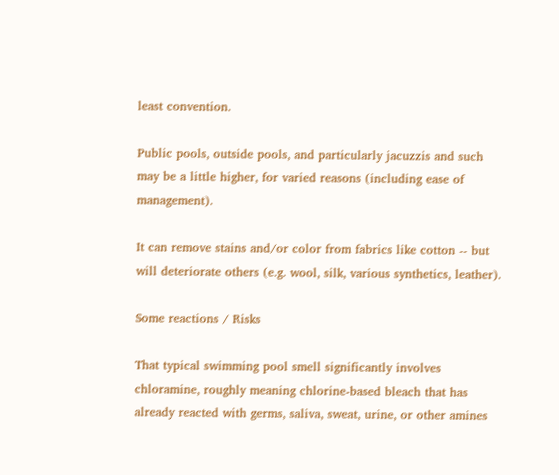least convention.

Public pools, outside pools, and particularly jacuzzis and such may be a little higher, for varied reasons (including ease of management).

It can remove stains and/or color from fabrics like cotton -- but will deteriorate others (e.g. wool, silk, various synthetics, leather).

Some reactions / Risks

That typical swimming pool smell significantly involves chloramine, roughly meaning chlorine-based bleach that has already reacted with germs, saliva, sweat, urine, or other amines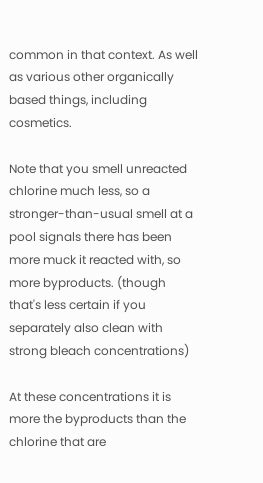common in that context. As well as various other organically based things, including cosmetics.

Note that you smell unreacted chlorine much less, so a stronger-than-usual smell at a pool signals there has been more muck it reacted with, so more byproducts. (though that's less certain if you separately also clean with strong bleach concentrations)

At these concentrations it is more the byproducts than the chlorine that are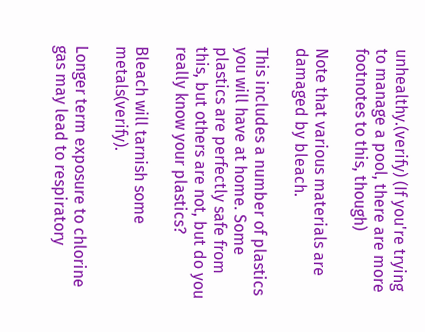unhealthy.(verify) (If you're trying to manage a pool, there are more footnotes to this, though)

Note that various materials are damaged by bleach.

This includes a number of plastics you will have at home. Some plastics are perfectly safe from this, but others are not, but do you really know your plastics?

Bleach will tarnish some metals(verify).

Longer term exposure to chlorine gas may lead to respiratory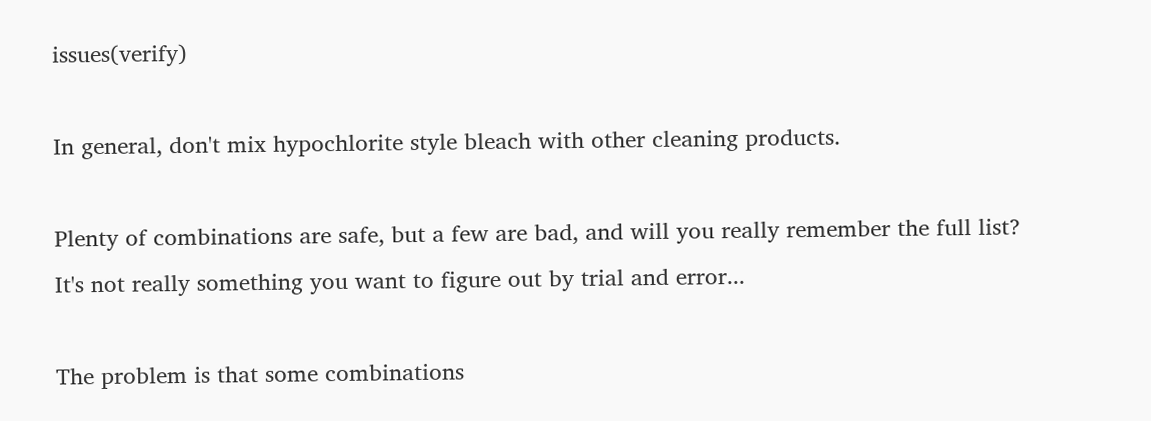issues(verify)

In general, don't mix hypochlorite style bleach with other cleaning products.

Plenty of combinations are safe, but a few are bad, and will you really remember the full list? It's not really something you want to figure out by trial and error...

The problem is that some combinations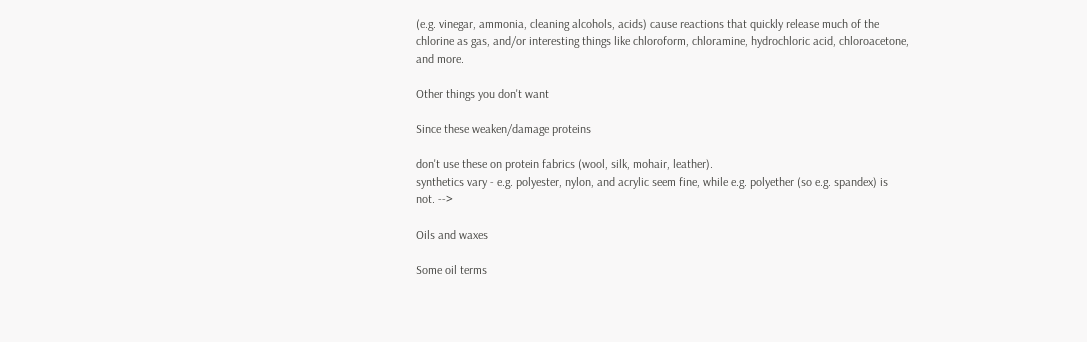(e.g. vinegar, ammonia, cleaning alcohols, acids) cause reactions that quickly release much of the chlorine as gas, and/or interesting things like chloroform, chloramine, hydrochloric acid, chloroacetone, and more.

Other things you don't want

Since these weaken/damage proteins

don't use these on protein fabrics (wool, silk, mohair, leather).
synthetics vary - e.g. polyester, nylon, and acrylic seem fine, while e.g. polyether (so e.g. spandex) is not. -->

Oils and waxes

Some oil terms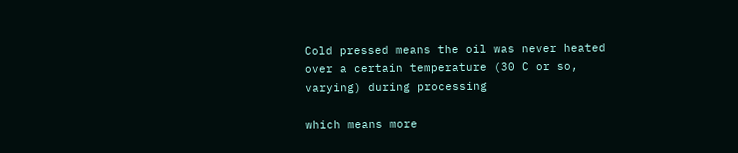Cold pressed means the oil was never heated over a certain temperature (30 C or so, varying) during processing

which means more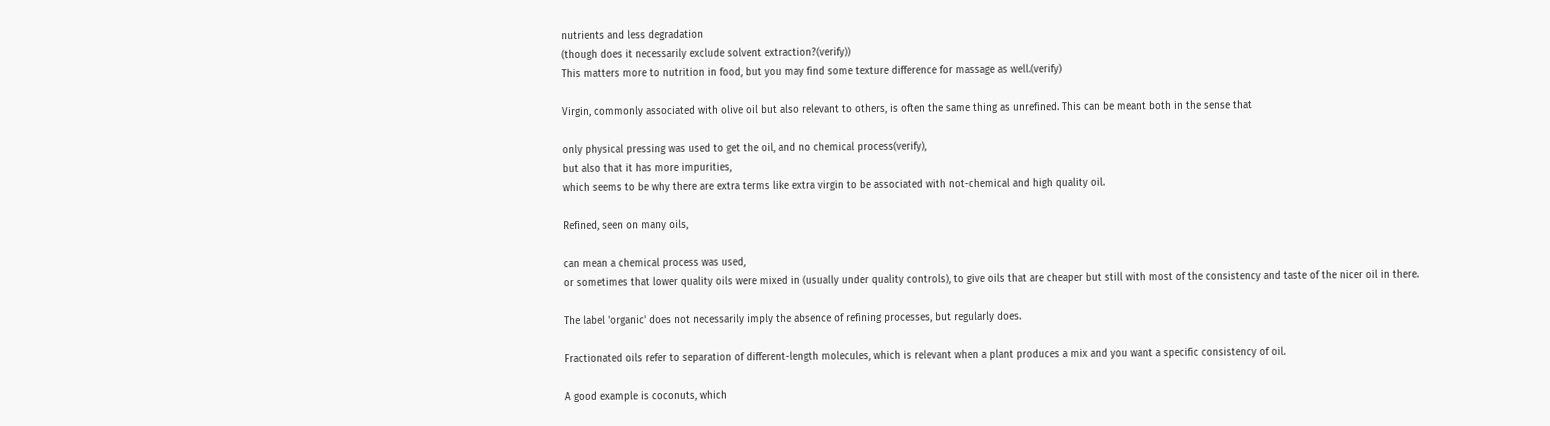nutrients and less degradation
(though does it necessarily exclude solvent extraction?(verify))
This matters more to nutrition in food, but you may find some texture difference for massage as well.(verify)

Virgin, commonly associated with olive oil but also relevant to others, is often the same thing as unrefined. This can be meant both in the sense that

only physical pressing was used to get the oil, and no chemical process(verify),
but also that it has more impurities,
which seems to be why there are extra terms like extra virgin to be associated with not-chemical and high quality oil.

Refined, seen on many oils,

can mean a chemical process was used,
or sometimes that lower quality oils were mixed in (usually under quality controls), to give oils that are cheaper but still with most of the consistency and taste of the nicer oil in there.

The label 'organic' does not necessarily imply the absence of refining processes, but regularly does.

Fractionated oils refer to separation of different-length molecules, which is relevant when a plant produces a mix and you want a specific consistency of oil.

A good example is coconuts, which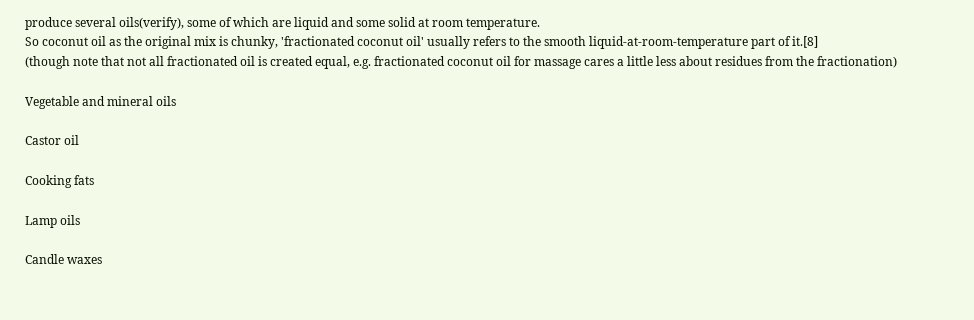produce several oils(verify), some of which are liquid and some solid at room temperature.
So coconut oil as the original mix is chunky, 'fractionated coconut oil' usually refers to the smooth liquid-at-room-temperature part of it.[8]
(though note that not all fractionated oil is created equal, e.g. fractionated coconut oil for massage cares a little less about residues from the fractionation)

Vegetable and mineral oils

Castor oil

Cooking fats

Lamp oils

Candle waxes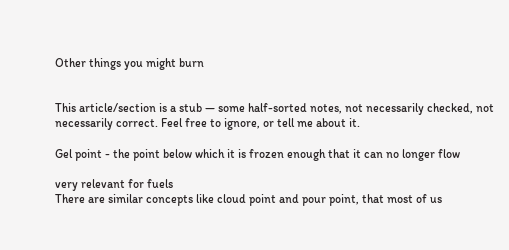Other things you might burn


This article/section is a stub — some half-sorted notes, not necessarily checked, not necessarily correct. Feel free to ignore, or tell me about it.

Gel point - the point below which it is frozen enough that it can no longer flow

very relevant for fuels
There are similar concepts like cloud point and pour point, that most of us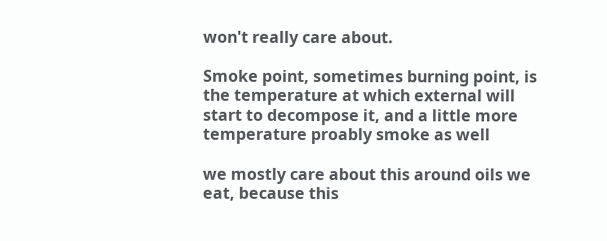won't really care about.

Smoke point, sometimes burning point, is the temperature at which external will start to decompose it, and a little more temperature proably smoke as well

we mostly care about this around oils we eat, because this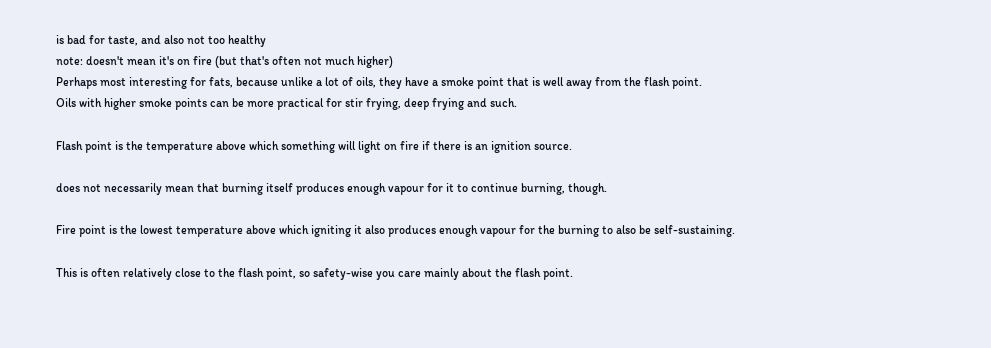is bad for taste, and also not too healthy
note: doesn't mean it's on fire (but that's often not much higher)
Perhaps most interesting for fats, because unlike a lot of oils, they have a smoke point that is well away from the flash point.
Oils with higher smoke points can be more practical for stir frying, deep frying and such.

Flash point is the temperature above which something will light on fire if there is an ignition source.

does not necessarily mean that burning itself produces enough vapour for it to continue burning, though.

Fire point is the lowest temperature above which igniting it also produces enough vapour for the burning to also be self-sustaining.

This is often relatively close to the flash point, so safety-wise you care mainly about the flash point.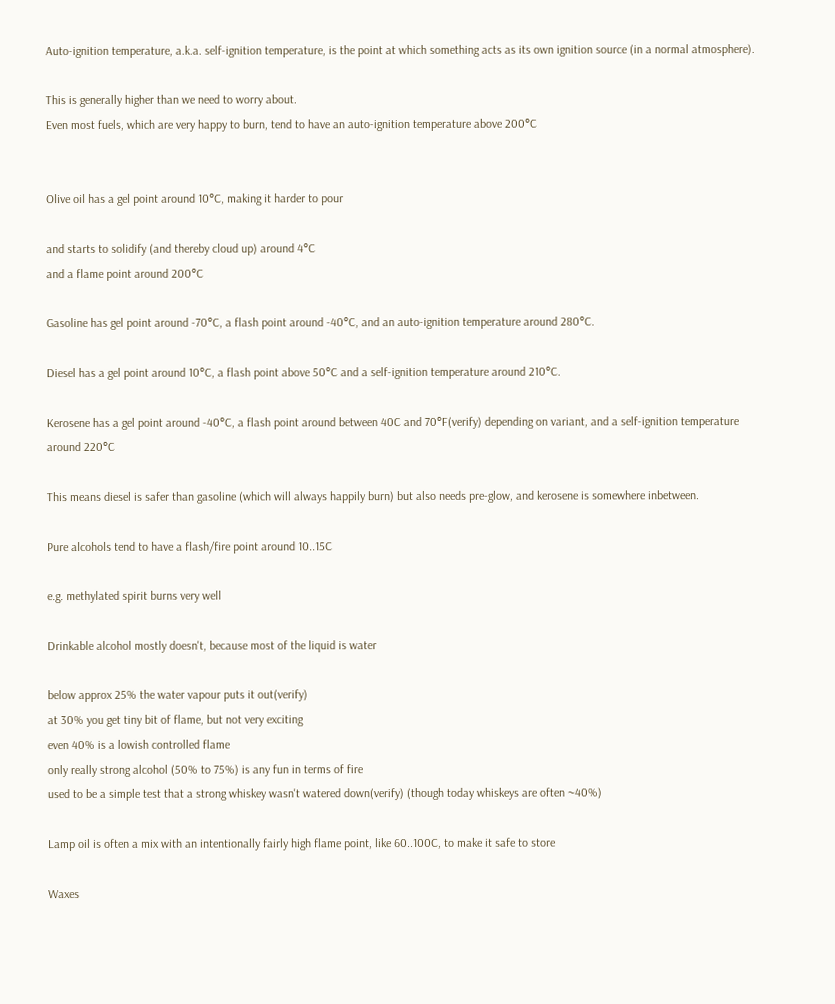Auto-ignition temperature, a.k.a. self-ignition temperature, is the point at which something acts as its own ignition source (in a normal atmosphere).

This is generally higher than we need to worry about.
Even most fuels, which are very happy to burn, tend to have an auto-ignition temperature above 200°C


Olive oil has a gel point around 10°C, making it harder to pour

and starts to solidify (and thereby cloud up) around 4°C
and a flame point around 200°C

Gasoline has gel point around -70°C, a flash point around -40°C, and an auto-ignition temperature around 280°C.

Diesel has a gel point around 10°C, a flash point above 50°C and a self-ignition temperature around 210°C.

Kerosene has a gel point around -40°C, a flash point around between 40C and 70°F(verify) depending on variant, and a self-ignition temperature around 220°C

This means diesel is safer than gasoline (which will always happily burn) but also needs pre-glow, and kerosene is somewhere inbetween.

Pure alcohols tend to have a flash/fire point around 10..15C

e.g. methylated spirit burns very well

Drinkable alcohol mostly doesn't, because most of the liquid is water

below approx 25% the water vapour puts it out(verify)
at 30% you get tiny bit of flame, but not very exciting
even 40% is a lowish controlled flame
only really strong alcohol (50% to 75%) is any fun in terms of fire
used to be a simple test that a strong whiskey wasn't watered down(verify) (though today whiskeys are often ~40%)

Lamp oil is often a mix with an intentionally fairly high flame point, like 60..100C, to make it safe to store

Waxes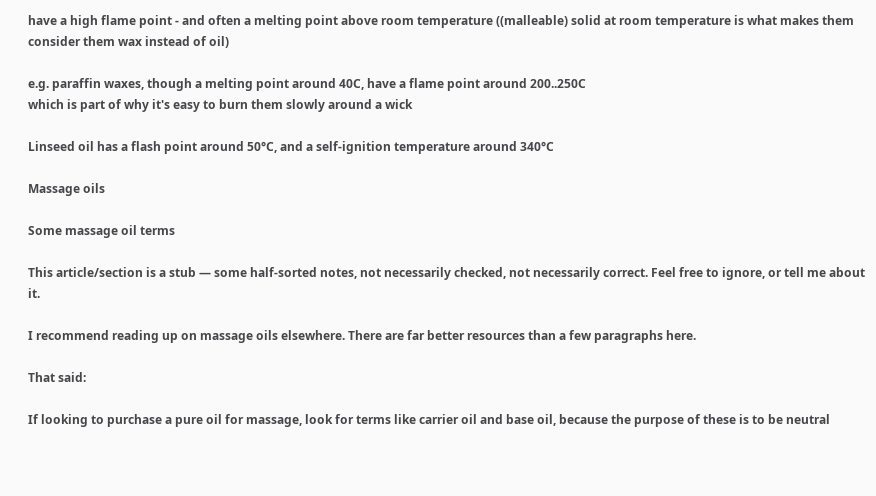have a high flame point - and often a melting point above room temperature ((malleable) solid at room temperature is what makes them consider them wax instead of oil)

e.g. paraffin waxes, though a melting point around 40C, have a flame point around 200..250C
which is part of why it's easy to burn them slowly around a wick

Linseed oil has a flash point around 50°C, and a self-ignition temperature around 340°C

Massage oils

Some massage oil terms

This article/section is a stub — some half-sorted notes, not necessarily checked, not necessarily correct. Feel free to ignore, or tell me about it.

I recommend reading up on massage oils elsewhere. There are far better resources than a few paragraphs here.

That said:

If looking to purchase a pure oil for massage, look for terms like carrier oil and base oil, because the purpose of these is to be neutral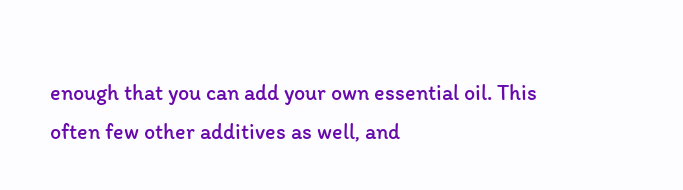enough that you can add your own essential oil. This often few other additives as well, and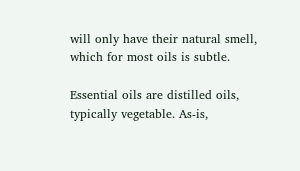will only have their natural smell, which for most oils is subtle.

Essential oils are distilled oils, typically vegetable. As-is,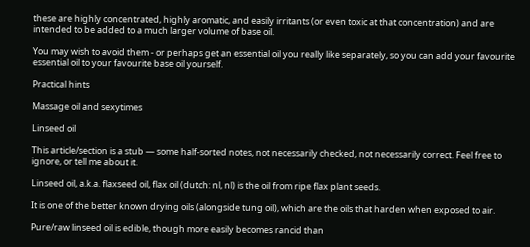these are highly concentrated, highly aromatic, and easily irritants (or even toxic at that concentration) and are intended to be added to a much larger volume of base oil.

You may wish to avoid them - or perhaps get an essential oil you really like separately, so you can add your favourite essential oil to your favourite base oil yourself.

Practical hints

Massage oil and sexytimes

Linseed oil

This article/section is a stub — some half-sorted notes, not necessarily checked, not necessarily correct. Feel free to ignore, or tell me about it.

Linseed oil, a.k.a. flaxseed oil, flax oil (dutch: nl, nl) is the oil from ripe flax plant seeds.

It is one of the better known drying oils (alongside tung oil), which are the oils that harden when exposed to air.

Pure/raw linseed oil is edible, though more easily becomes rancid than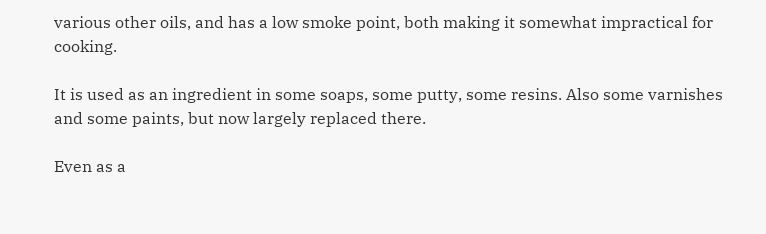various other oils, and has a low smoke point, both making it somewhat impractical for cooking.

It is used as an ingredient in some soaps, some putty, some resins. Also some varnishes and some paints, but now largely replaced there.

Even as a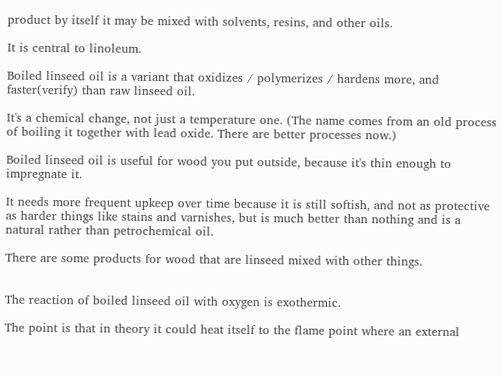product by itself it may be mixed with solvents, resins, and other oils.

It is central to linoleum.

Boiled linseed oil is a variant that oxidizes / polymerizes / hardens more, and faster(verify) than raw linseed oil.

It's a chemical change, not just a temperature one. (The name comes from an old process of boiling it together with lead oxide. There are better processes now.)

Boiled linseed oil is useful for wood you put outside, because it's thin enough to impregnate it.

It needs more frequent upkeep over time because it is still softish, and not as protective as harder things like stains and varnishes, but is much better than nothing and is a natural rather than petrochemical oil.

There are some products for wood that are linseed mixed with other things.


The reaction of boiled linseed oil with oxygen is exothermic.

The point is that in theory it could heat itself to the flame point where an external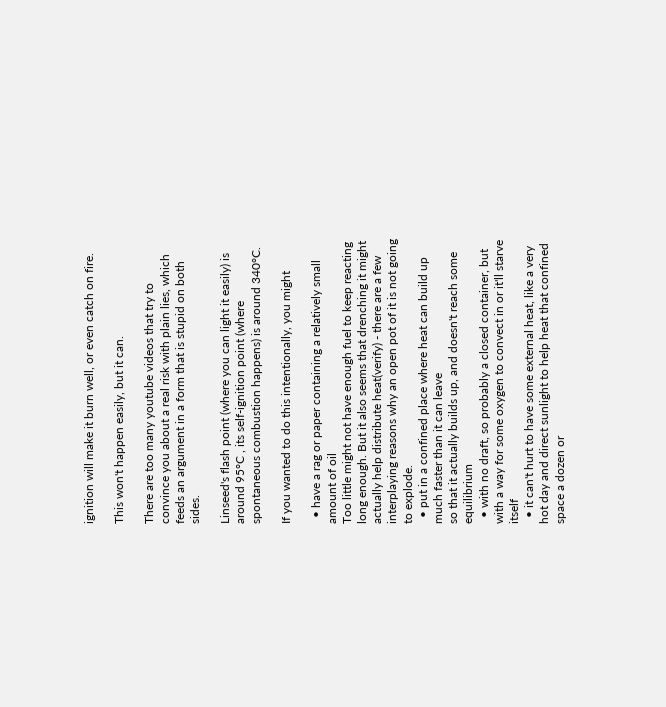ignition will make it burn well, or even catch on fire.

This won't happen easily, but it can.

There are too many youtube videos that try to convince you about a real risk with plain lies, which feeds an argument in a form that is stupid on both sides.

Linseed's flash point (where you can light it easily) is around 95°C , its self-ignition point (where spontaneous combustion happens) is around 340°C.

If you wanted to do this intentionally, you might

  • have a rag or paper containing a relatively small amount of oil
Too little might not have enough fuel to keep reacting long enough. But it also seems that drenching it might actually help distribute heat(verify) - there are a few interplaying reasons why an open pot of it is not going to explode.
  • put in a confined place where heat can build up much faster than it can leave
so that it actually builds up, and doesn't reach some equilibrium
  • with no draft, so probably a closed container, but with a way for some oxygen to convect in or it'll starve itself
  • it can't hurt to have some external heat, like a very hot day and direct sunlight to help heat that confined space a dozen or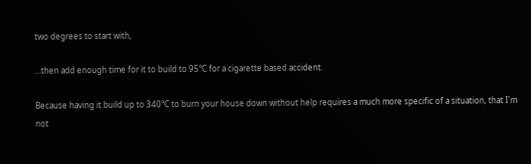two degrees to start with,

...then add enough time for it to build to 95°C for a cigarette based accident.

Because having it build up to 340°C to burn your house down without help requires a much more specific of a situation, that I'm not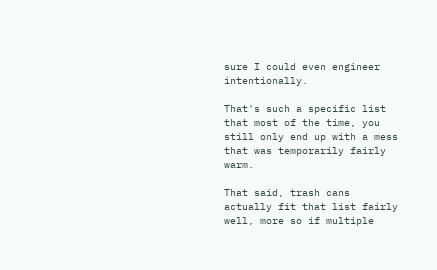sure I could even engineer intentionally.

That's such a specific list that most of the time, you still only end up with a mess that was temporarily fairly warm.

That said, trash cans actually fit that list fairly well, more so if multiple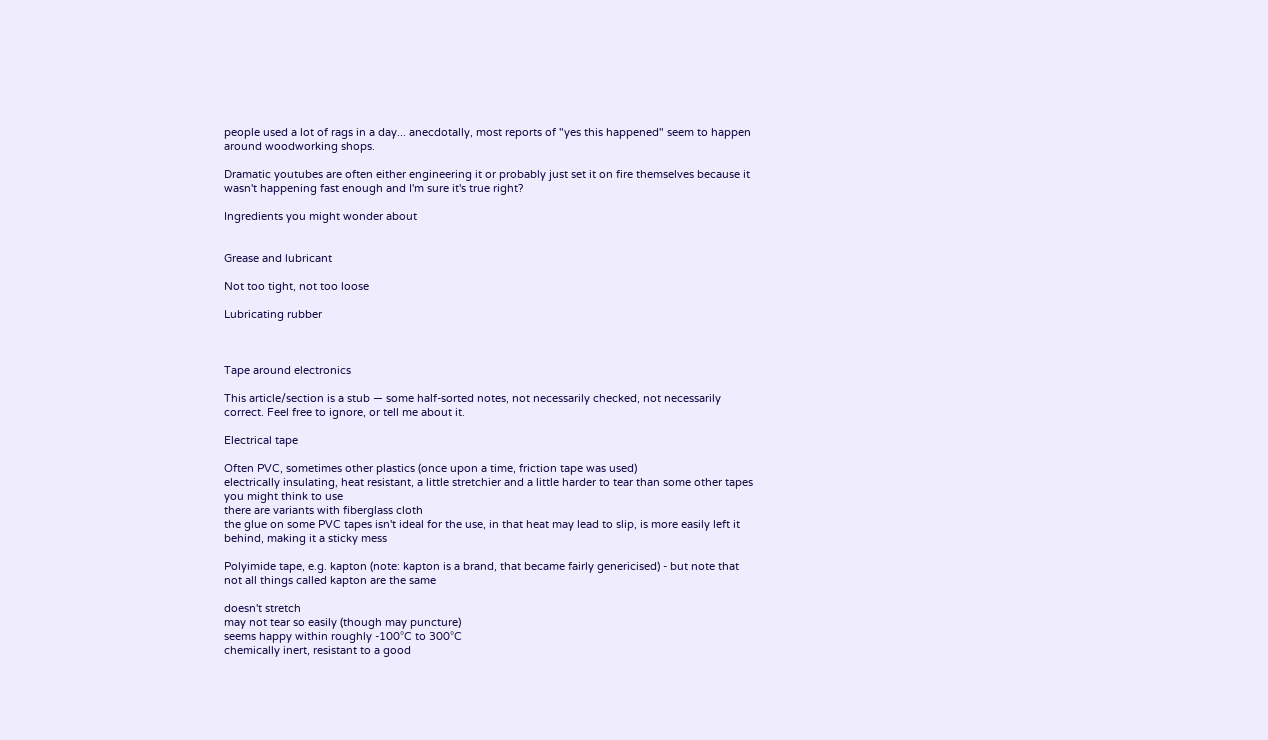people used a lot of rags in a day... anecdotally, most reports of "yes this happened" seem to happen around woodworking shops.

Dramatic youtubes are often either engineering it or probably just set it on fire themselves because it wasn't happening fast enough and I'm sure it's true right?

Ingredients you might wonder about


Grease and lubricant

Not too tight, not too loose

Lubricating rubber



Tape around electronics

This article/section is a stub — some half-sorted notes, not necessarily checked, not necessarily correct. Feel free to ignore, or tell me about it.

Electrical tape

Often PVC, sometimes other plastics (once upon a time, friction tape was used)
electrically insulating, heat resistant, a little stretchier and a little harder to tear than some other tapes you might think to use
there are variants with fiberglass cloth
the glue on some PVC tapes isn't ideal for the use, in that heat may lead to slip, is more easily left it behind, making it a sticky mess

Polyimide tape, e.g. kapton (note: kapton is a brand, that became fairly genericised) - but note that not all things called kapton are the same

doesn't stretch
may not tear so easily (though may puncture)
seems happy within roughly -100°C to 300°C
chemically inert, resistant to a good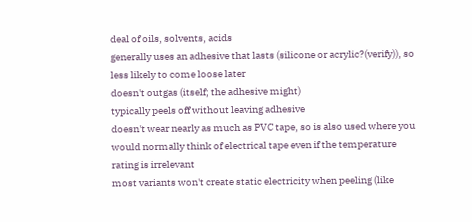deal of oils, solvents, acids
generally uses an adhesive that lasts (silicone or acrylic?(verify)), so less likely to come loose later
doesn't outgas (itself; the adhesive might)
typically peels off without leaving adhesive
doesn't wear nearly as much as PVC tape, so is also used where you would normally think of electrical tape even if the temperature rating is irrelevant
most variants won't create static electricity when peeling (like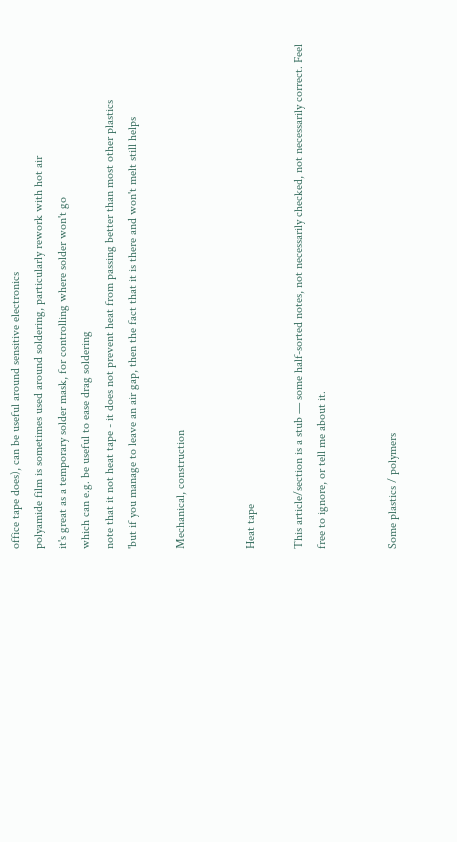office tape does), can be useful around sensitive electronics
polyamide film is sometimes used around soldering, particularly rework with hot air
it's great as a temporary solder mask, for controlling where solder won't go
which can e.g. be useful to ease drag soldering
note that it not heat tape - it does not prevent heat from passing better than most other plastics
'but if you manage to leave an air gap, then the fact that it is there and won't melt still helps

Mechanical, construction


Heat tape

This article/section is a stub — some half-sorted notes, not necessarily checked, not necessarily correct. Feel free to ignore, or tell me about it.


Some plastics / polymers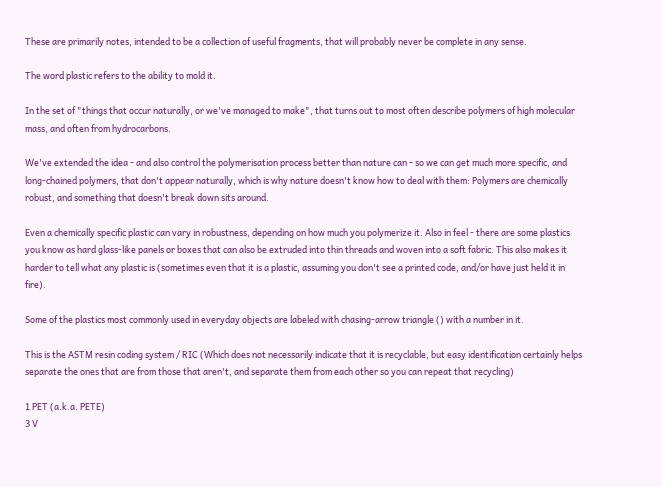These are primarily notes, intended to be a collection of useful fragments, that will probably never be complete in any sense.

The word plastic refers to the ability to mold it.

In the set of "things that occur naturally, or we've managed to make", that turns out to most often describe polymers of high molecular mass, and often from hydrocarbons.

We've extended the idea - and also control the polymerisation process better than nature can - so we can get much more specific, and long-chained polymers, that don't appear naturally, which is why nature doesn't know how to deal with them: Polymers are chemically robust, and something that doesn't break down sits around.

Even a chemically specific plastic can vary in robustness, depending on how much you polymerize it. Also in feel - there are some plastics you know as hard glass-like panels or boxes that can also be extruded into thin threads and woven into a soft fabric. This also makes it harder to tell what any plastic is (sometimes even that it is a plastic, assuming you don't see a printed code, and/or have just held it in fire).

Some of the plastics most commonly used in everyday objects are labeled with chasing-arrow triangle () with a number in it.

This is the ASTM resin coding system / RIC (Which does not necessarily indicate that it is recyclable, but easy identification certainly helps separate the ones that are from those that aren't, and separate them from each other so you can repeat that recycling)

1 PET (a.k.a. PETE)
3 V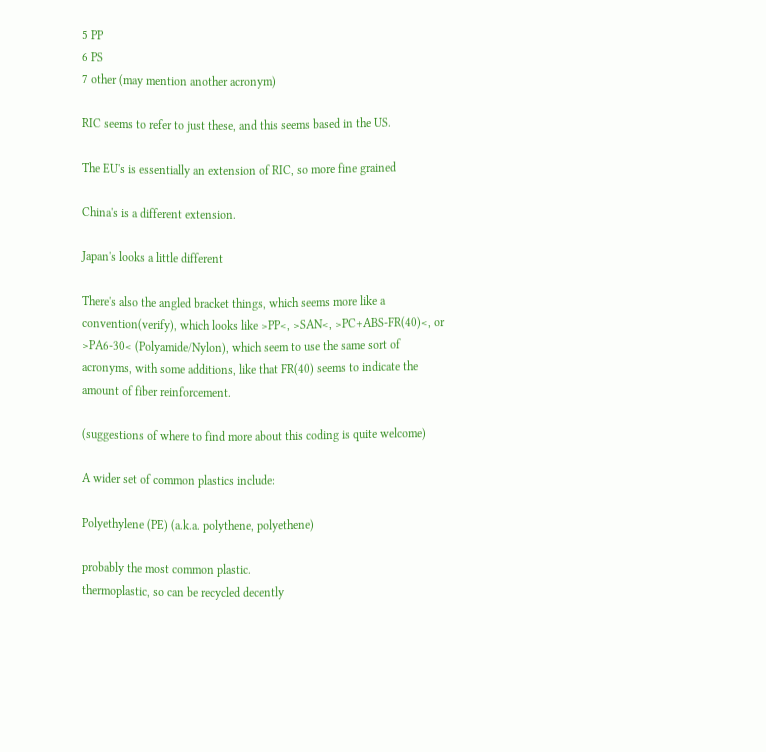5 PP
6 PS
7 other (may mention another acronym)

RIC seems to refer to just these, and this seems based in the US.

The EU's is essentially an extension of RIC, so more fine grained

China's is a different extension.

Japan's looks a little different

There's also the angled bracket things, which seems more like a convention(verify), which looks like >PP<, >SAN<, >PC+ABS-FR(40)<, or >PA6-30< (Polyamide/Nylon), which seem to use the same sort of acronyms, with some additions, like that FR(40) seems to indicate the amount of fiber reinforcement.

(suggestions of where to find more about this coding is quite welcome)

A wider set of common plastics include:

Polyethylene (PE) (a.k.a. polythene, polyethene)

probably the most common plastic.
thermoplastic, so can be recycled decently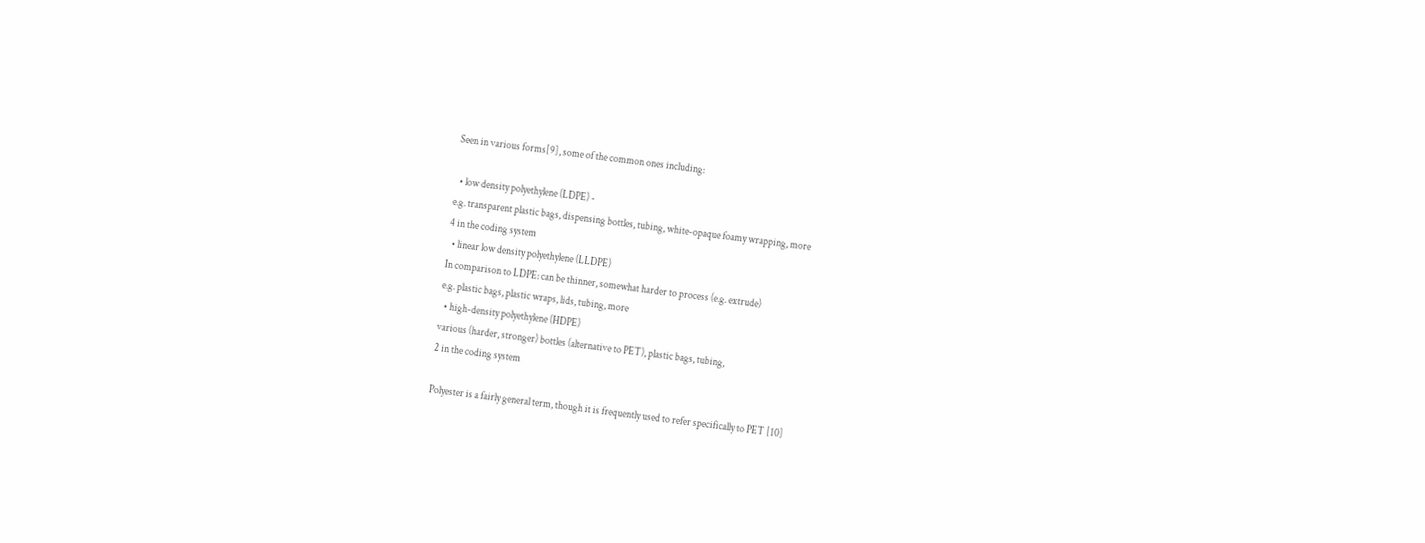Seen in various forms[9], some of the common ones including:

  • low density polyethylene (LDPE) -
e.g. transparent plastic bags, dispensing bottles, tubing, white-opaque foamy wrapping, more
4 in the coding system
  • linear low density polyethylene (LLDPE)
In comparison to LDPE: can be thinner, somewhat harder to process (e.g. extrude)
e.g. plastic bags, plastic wraps, lids, tubing, more
  • high-density polyethylene (HDPE)
various (harder, stronger) bottles (alternative to PET), plastic bags, tubing,
2 in the coding system

Polyester is a fairly general term, though it is frequently used to refer specifically to PET [10]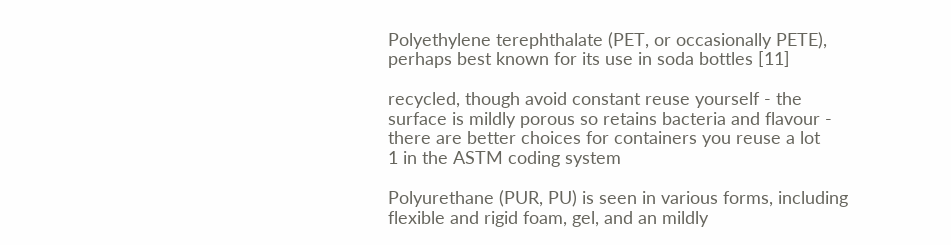Polyethylene terephthalate (PET, or occasionally PETE), perhaps best known for its use in soda bottles [11]

recycled, though avoid constant reuse yourself - the surface is mildly porous so retains bacteria and flavour - there are better choices for containers you reuse a lot
1 in the ASTM coding system

Polyurethane (PUR, PU) is seen in various forms, including flexible and rigid foam, gel, and an mildly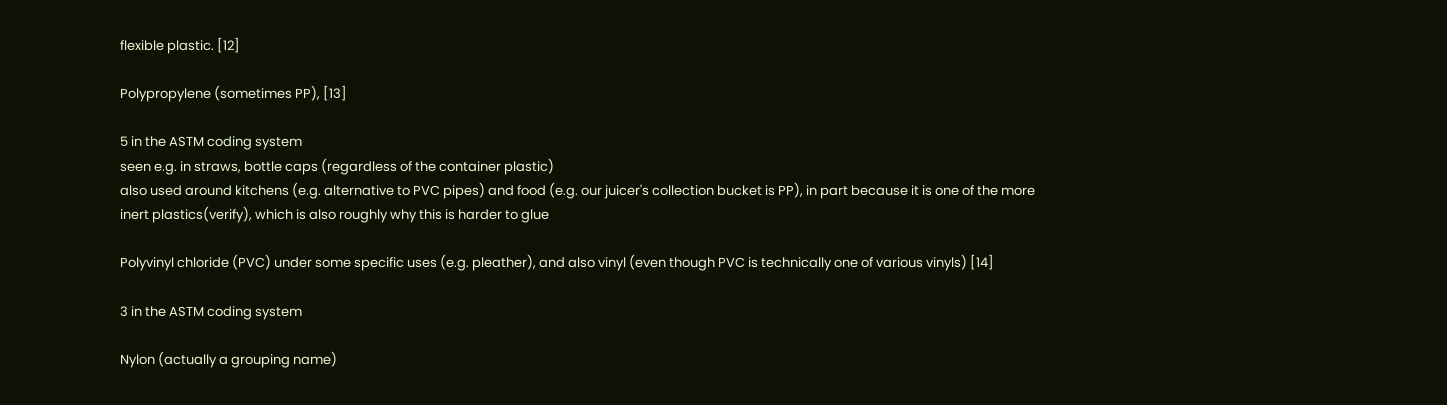flexible plastic. [12]

Polypropylene (sometimes PP), [13]

5 in the ASTM coding system
seen e.g. in straws, bottle caps (regardless of the container plastic)
also used around kitchens (e.g. alternative to PVC pipes) and food (e.g. our juicer's collection bucket is PP), in part because it is one of the more inert plastics(verify), which is also roughly why this is harder to glue

Polyvinyl chloride (PVC) under some specific uses (e.g. pleather), and also vinyl (even though PVC is technically one of various vinyls) [14]

3 in the ASTM coding system

Nylon (actually a grouping name)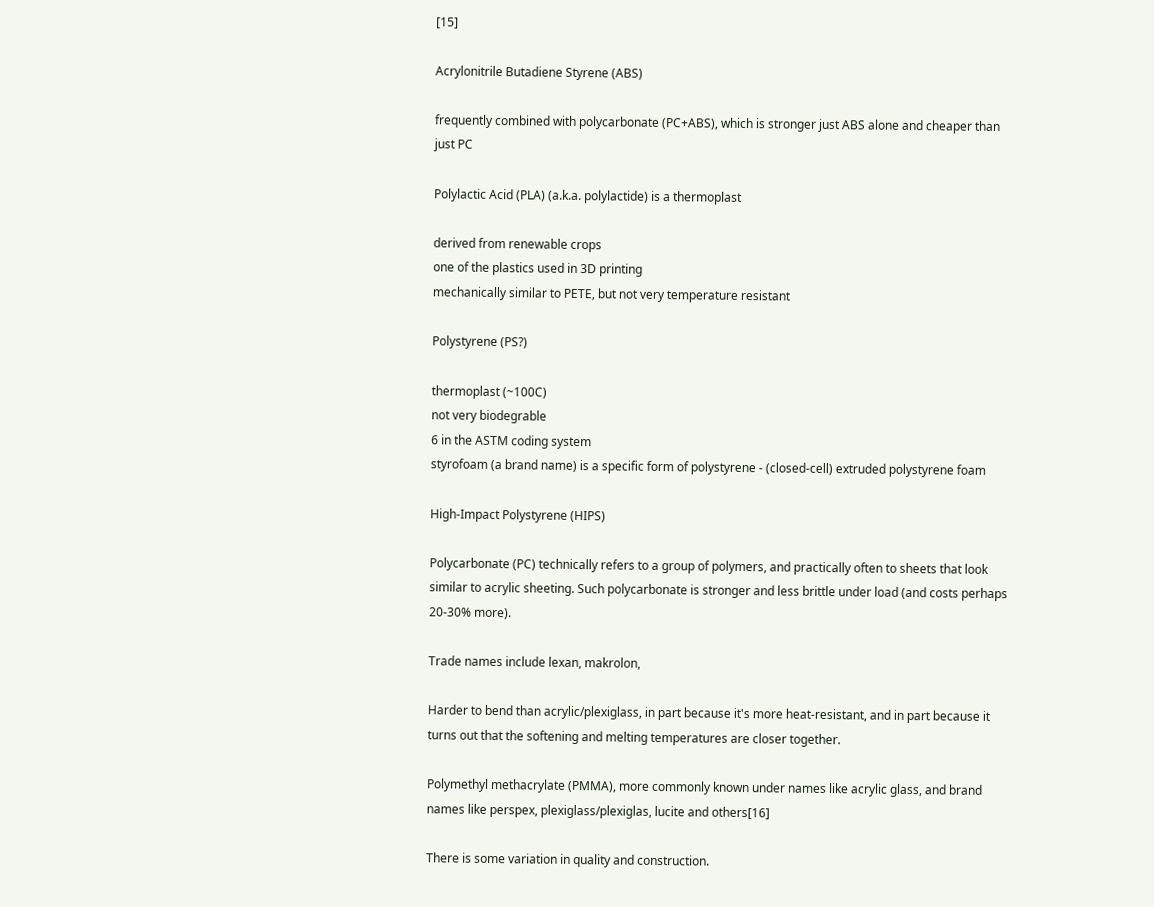[15]

Acrylonitrile Butadiene Styrene (ABS)

frequently combined with polycarbonate (PC+ABS), which is stronger just ABS alone and cheaper than just PC

Polylactic Acid (PLA) (a.k.a. polylactide) is a thermoplast

derived from renewable crops
one of the plastics used in 3D printing
mechanically similar to PETE, but not very temperature resistant

Polystyrene (PS?)

thermoplast (~100C)
not very biodegrable
6 in the ASTM coding system
styrofoam (a brand name) is a specific form of polystyrene - (closed-cell) extruded polystyrene foam

High-Impact Polystyrene (HIPS)

Polycarbonate (PC) technically refers to a group of polymers, and practically often to sheets that look similar to acrylic sheeting. Such polycarbonate is stronger and less brittle under load (and costs perhaps 20-30% more).

Trade names include lexan, makrolon,

Harder to bend than acrylic/plexiglass, in part because it's more heat-resistant, and in part because it turns out that the softening and melting temperatures are closer together.

Polymethyl methacrylate (PMMA), more commonly known under names like acrylic glass, and brand names like perspex, plexiglass/plexiglas, lucite and others[16]

There is some variation in quality and construction.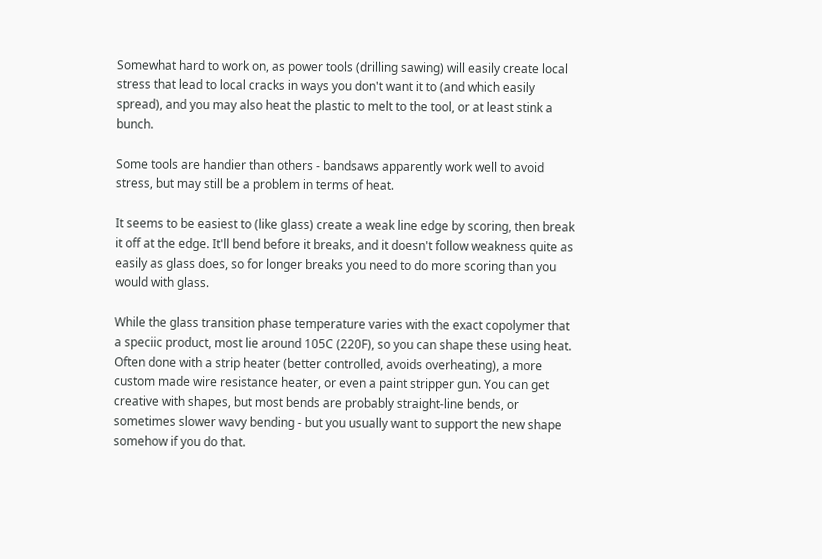Somewhat hard to work on, as power tools (drilling sawing) will easily create local stress that lead to local cracks in ways you don't want it to (and which easily spread), and you may also heat the plastic to melt to the tool, or at least stink a bunch.

Some tools are handier than others - bandsaws apparently work well to avoid stress, but may still be a problem in terms of heat.

It seems to be easiest to (like glass) create a weak line edge by scoring, then break it off at the edge. It'll bend before it breaks, and it doesn't follow weakness quite as easily as glass does, so for longer breaks you need to do more scoring than you would with glass.

While the glass transition phase temperature varies with the exact copolymer that a speciic product, most lie around 105C (220F), so you can shape these using heat. Often done with a strip heater (better controlled, avoids overheating), a more custom made wire resistance heater, or even a paint stripper gun. You can get creative with shapes, but most bends are probably straight-line bends, or sometimes slower wavy bending - but you usually want to support the new shape somehow if you do that.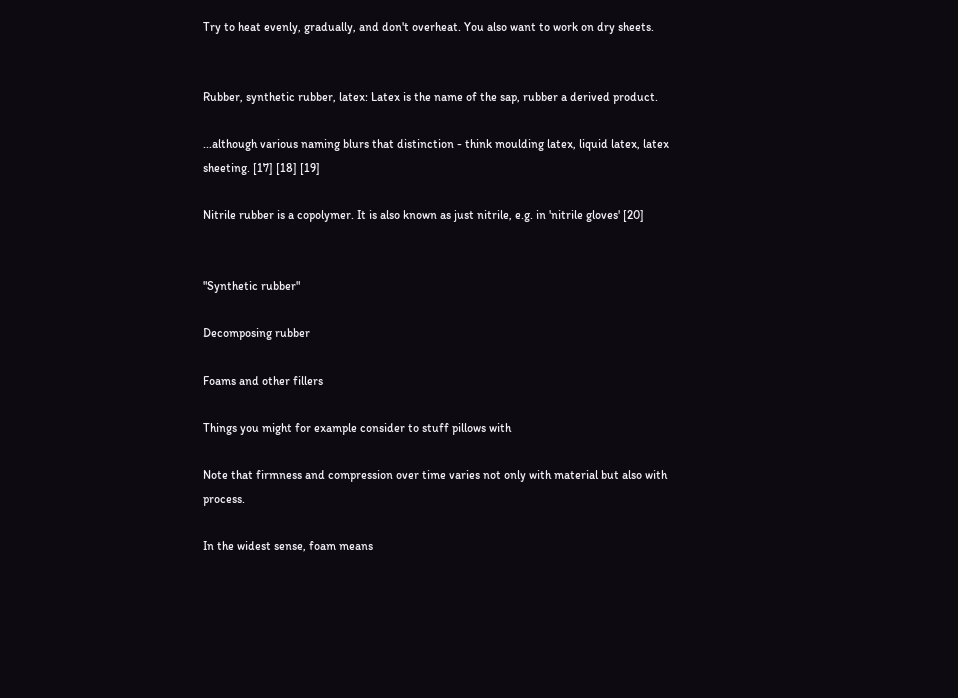Try to heat evenly, gradually, and don't overheat. You also want to work on dry sheets.


Rubber, synthetic rubber, latex: Latex is the name of the sap, rubber a derived product.

...although various naming blurs that distinction - think moulding latex, liquid latex, latex sheeting. [17] [18] [19]

Nitrile rubber is a copolymer. It is also known as just nitrile, e.g. in 'nitrile gloves' [20]


"Synthetic rubber"

Decomposing rubber

Foams and other fillers

Things you might for example consider to stuff pillows with

Note that firmness and compression over time varies not only with material but also with process.

In the widest sense, foam means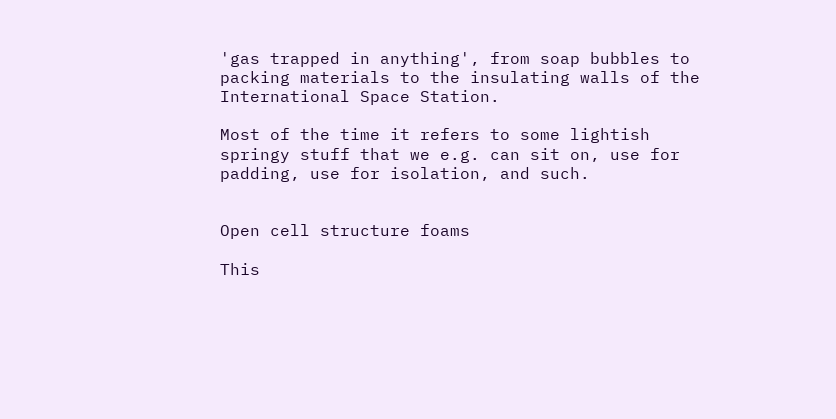'gas trapped in anything', from soap bubbles to packing materials to the insulating walls of the International Space Station.

Most of the time it refers to some lightish springy stuff that we e.g. can sit on, use for padding, use for isolation, and such.


Open cell structure foams

This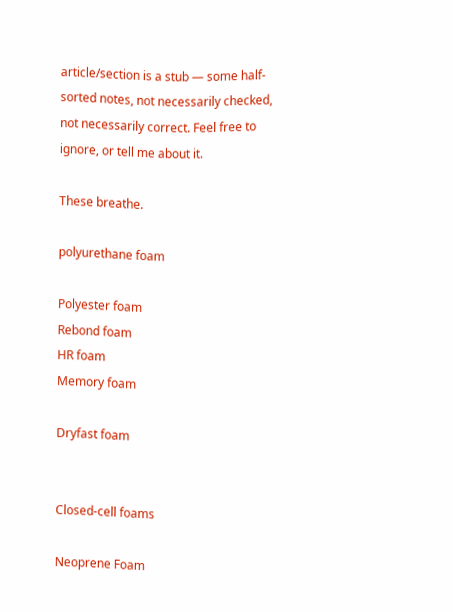article/section is a stub — some half-sorted notes, not necessarily checked, not necessarily correct. Feel free to ignore, or tell me about it.

These breathe.

polyurethane foam

Polyester foam
Rebond foam
HR foam
Memory foam

Dryfast foam


Closed-cell foams

Neoprene Foam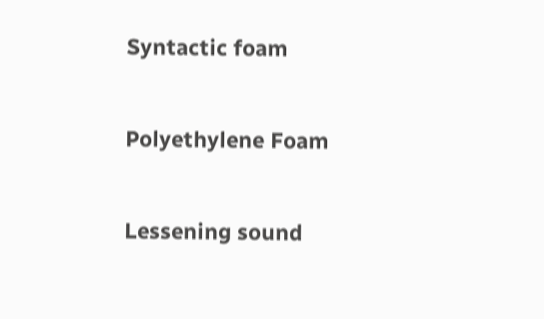Syntactic foam


Polyethylene Foam


Lessening sound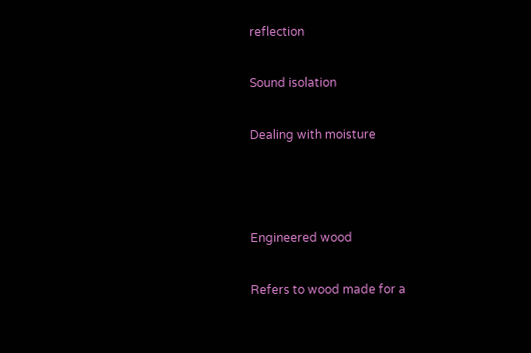reflection

Sound isolation

Dealing with moisture



Engineered wood

Refers to wood made for a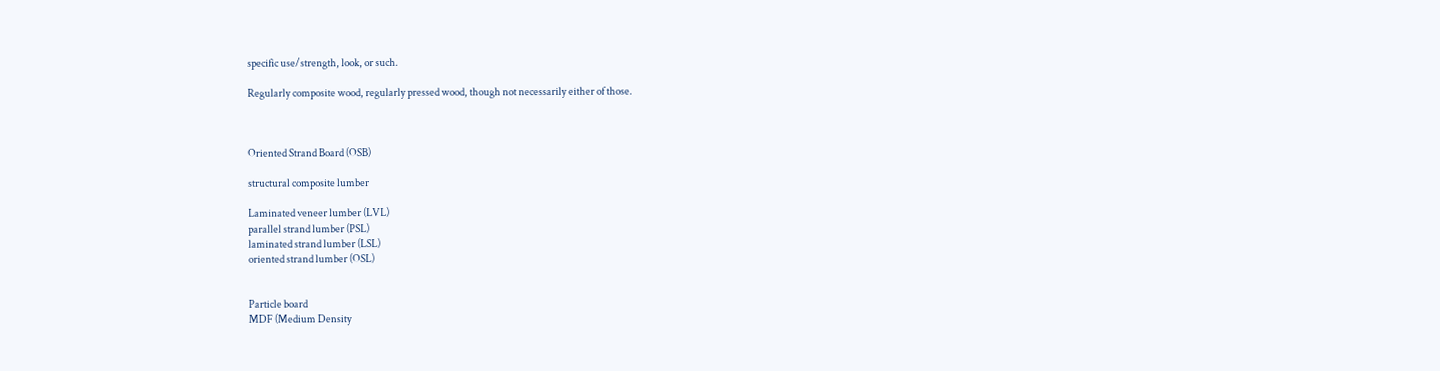specific use/strength, look, or such.

Regularly composite wood, regularly pressed wood, though not necessarily either of those.



Oriented Strand Board (OSB)

structural composite lumber

Laminated veneer lumber (LVL)
parallel strand lumber (PSL)
laminated strand lumber (LSL)
oriented strand lumber (OSL)


Particle board
MDF (Medium Density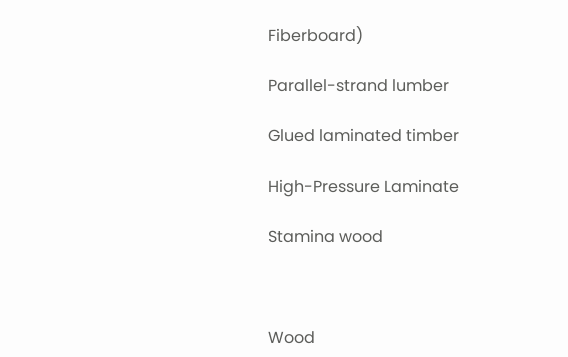Fiberboard)

Parallel-strand lumber

Glued laminated timber

High-Pressure Laminate

Stamina wood



Wood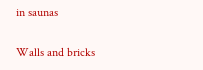in saunas

Walls and bricks